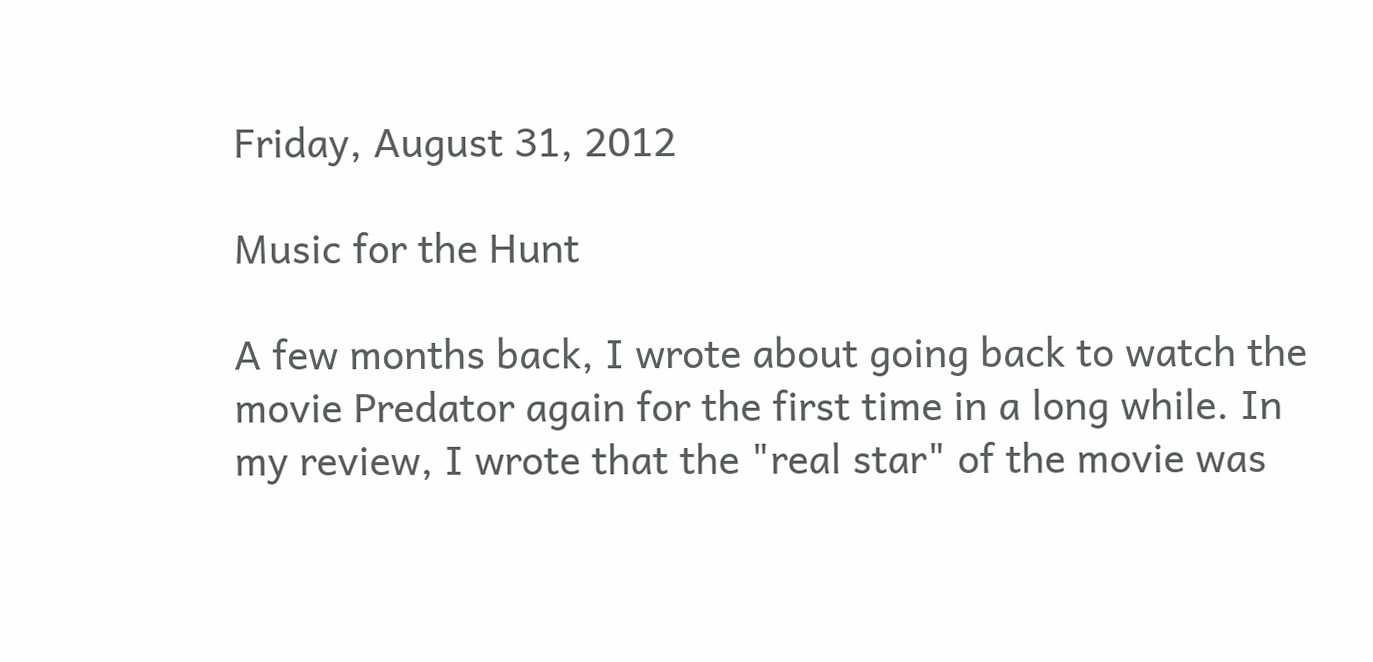Friday, August 31, 2012

Music for the Hunt

A few months back, I wrote about going back to watch the movie Predator again for the first time in a long while. In my review, I wrote that the "real star" of the movie was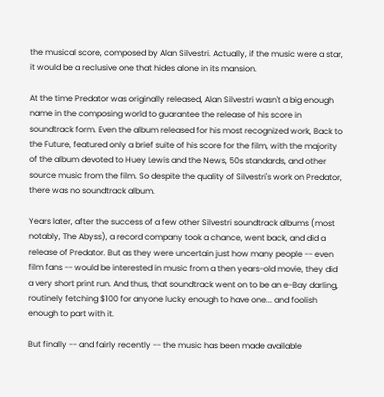the musical score, composed by Alan Silvestri. Actually, if the music were a star, it would be a reclusive one that hides alone in its mansion.

At the time Predator was originally released, Alan Silvestri wasn't a big enough name in the composing world to guarantee the release of his score in soundtrack form. Even the album released for his most recognized work, Back to the Future, featured only a brief suite of his score for the film, with the majority of the album devoted to Huey Lewis and the News, 50s standards, and other source music from the film. So despite the quality of Silvestri's work on Predator, there was no soundtrack album.

Years later, after the success of a few other Silvestri soundtrack albums (most notably, The Abyss), a record company took a chance, went back, and did a release of Predator. But as they were uncertain just how many people -- even film fans -- would be interested in music from a then years-old movie, they did a very short print run. And thus, that soundtrack went on to be an e-Bay darling, routinely fetching $100 for anyone lucky enough to have one... and foolish enough to part with it.

But finally -- and fairly recently -- the music has been made available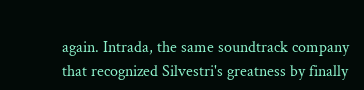again. Intrada, the same soundtrack company that recognized Silvestri's greatness by finally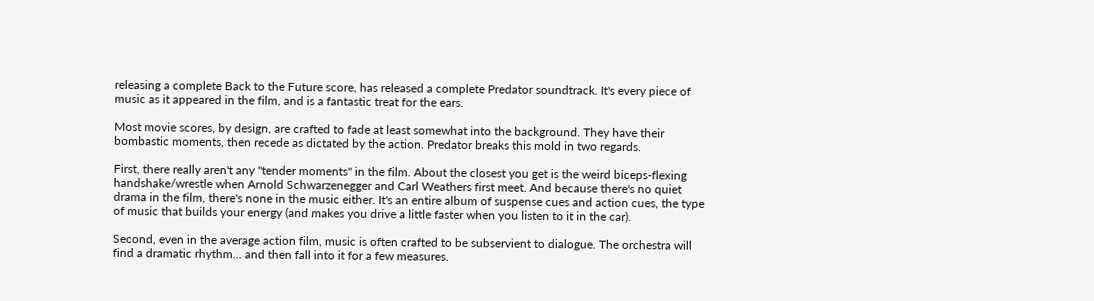releasing a complete Back to the Future score, has released a complete Predator soundtrack. It's every piece of music as it appeared in the film, and is a fantastic treat for the ears.

Most movie scores, by design, are crafted to fade at least somewhat into the background. They have their bombastic moments, then recede as dictated by the action. Predator breaks this mold in two regards.

First, there really aren't any "tender moments" in the film. About the closest you get is the weird biceps-flexing handshake/wrestle when Arnold Schwarzenegger and Carl Weathers first meet. And because there's no quiet drama in the film, there's none in the music either. It's an entire album of suspense cues and action cues, the type of music that builds your energy (and makes you drive a little faster when you listen to it in the car).

Second, even in the average action film, music is often crafted to be subservient to dialogue. The orchestra will find a dramatic rhythm... and then fall into it for a few measures.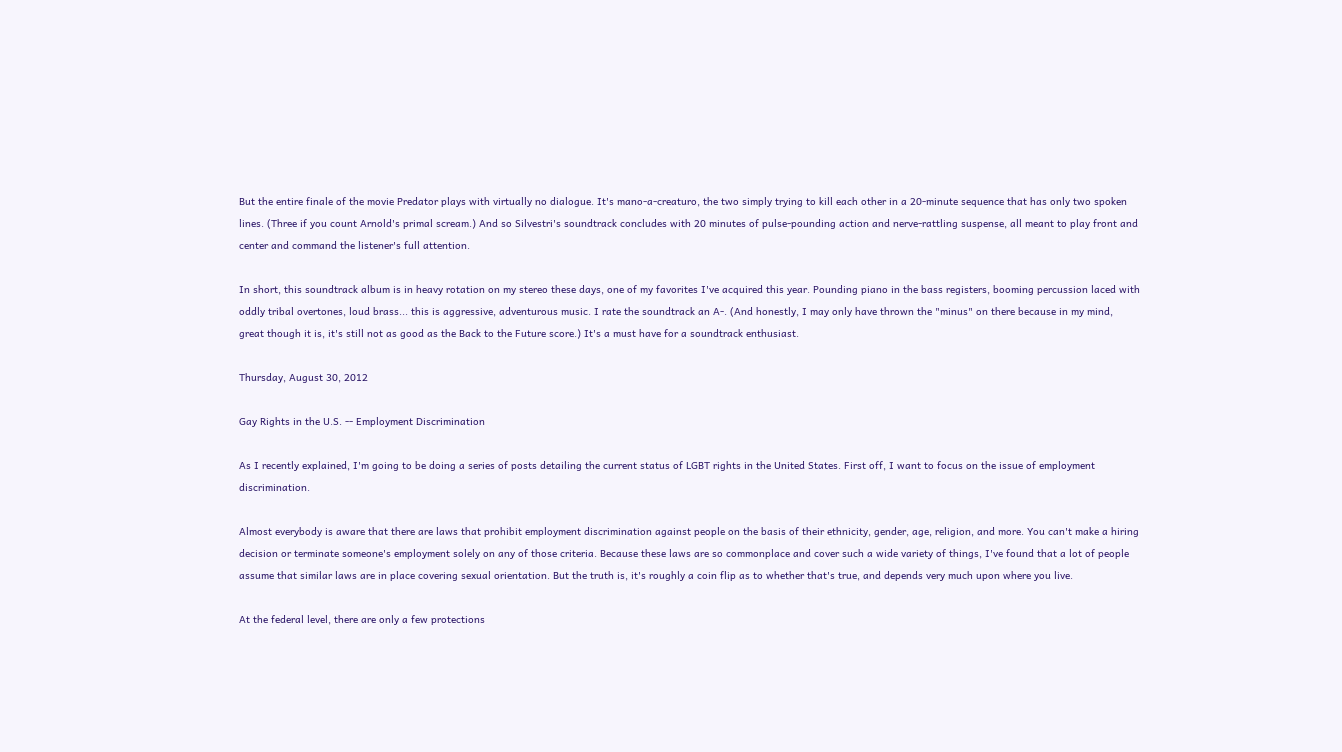But the entire finale of the movie Predator plays with virtually no dialogue. It's mano-a-creaturo, the two simply trying to kill each other in a 20-minute sequence that has only two spoken lines. (Three if you count Arnold's primal scream.) And so Silvestri's soundtrack concludes with 20 minutes of pulse-pounding action and nerve-rattling suspense, all meant to play front and center and command the listener's full attention.

In short, this soundtrack album is in heavy rotation on my stereo these days, one of my favorites I've acquired this year. Pounding piano in the bass registers, booming percussion laced with oddly tribal overtones, loud brass... this is aggressive, adventurous music. I rate the soundtrack an A-. (And honestly, I may only have thrown the "minus" on there because in my mind, great though it is, it's still not as good as the Back to the Future score.) It's a must have for a soundtrack enthusiast.

Thursday, August 30, 2012

Gay Rights in the U.S. -- Employment Discrimination

As I recently explained, I'm going to be doing a series of posts detailing the current status of LGBT rights in the United States. First off, I want to focus on the issue of employment discrimination.

Almost everybody is aware that there are laws that prohibit employment discrimination against people on the basis of their ethnicity, gender, age, religion, and more. You can't make a hiring decision or terminate someone's employment solely on any of those criteria. Because these laws are so commonplace and cover such a wide variety of things, I've found that a lot of people assume that similar laws are in place covering sexual orientation. But the truth is, it's roughly a coin flip as to whether that's true, and depends very much upon where you live.

At the federal level, there are only a few protections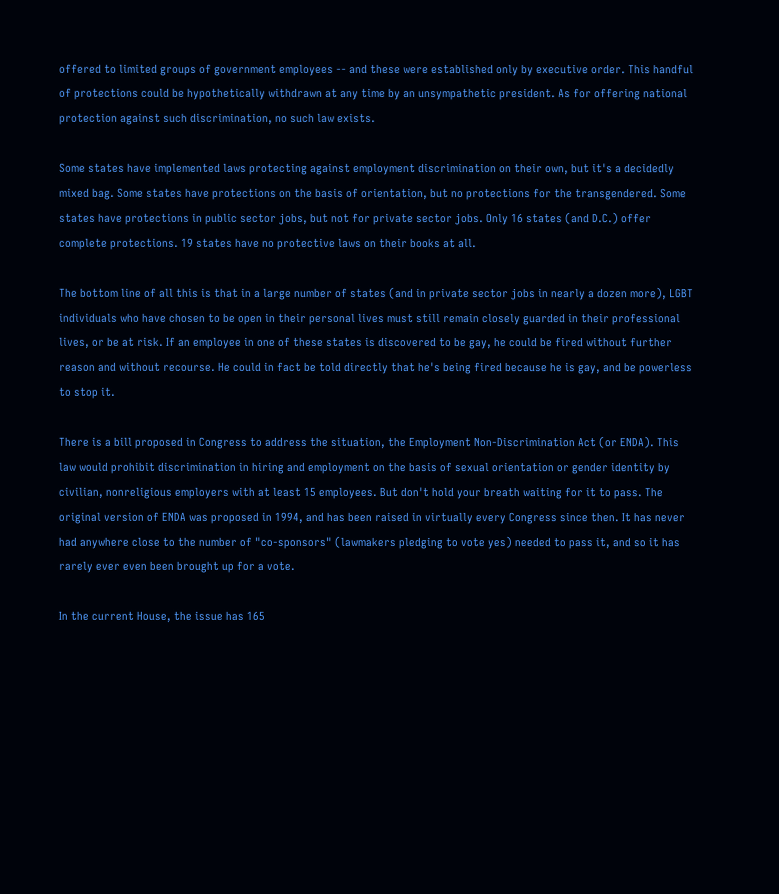offered to limited groups of government employees -- and these were established only by executive order. This handful of protections could be hypothetically withdrawn at any time by an unsympathetic president. As for offering national protection against such discrimination, no such law exists.

Some states have implemented laws protecting against employment discrimination on their own, but it's a decidedly mixed bag. Some states have protections on the basis of orientation, but no protections for the transgendered. Some states have protections in public sector jobs, but not for private sector jobs. Only 16 states (and D.C.) offer complete protections. 19 states have no protective laws on their books at all.

The bottom line of all this is that in a large number of states (and in private sector jobs in nearly a dozen more), LGBT individuals who have chosen to be open in their personal lives must still remain closely guarded in their professional lives, or be at risk. If an employee in one of these states is discovered to be gay, he could be fired without further reason and without recourse. He could in fact be told directly that he's being fired because he is gay, and be powerless to stop it.

There is a bill proposed in Congress to address the situation, the Employment Non-Discrimination Act (or ENDA). This law would prohibit discrimination in hiring and employment on the basis of sexual orientation or gender identity by civilian, nonreligious employers with at least 15 employees. But don't hold your breath waiting for it to pass. The original version of ENDA was proposed in 1994, and has been raised in virtually every Congress since then. It has never had anywhere close to the number of "co-sponsors" (lawmakers pledging to vote yes) needed to pass it, and so it has rarely ever even been brought up for a vote.

In the current House, the issue has 165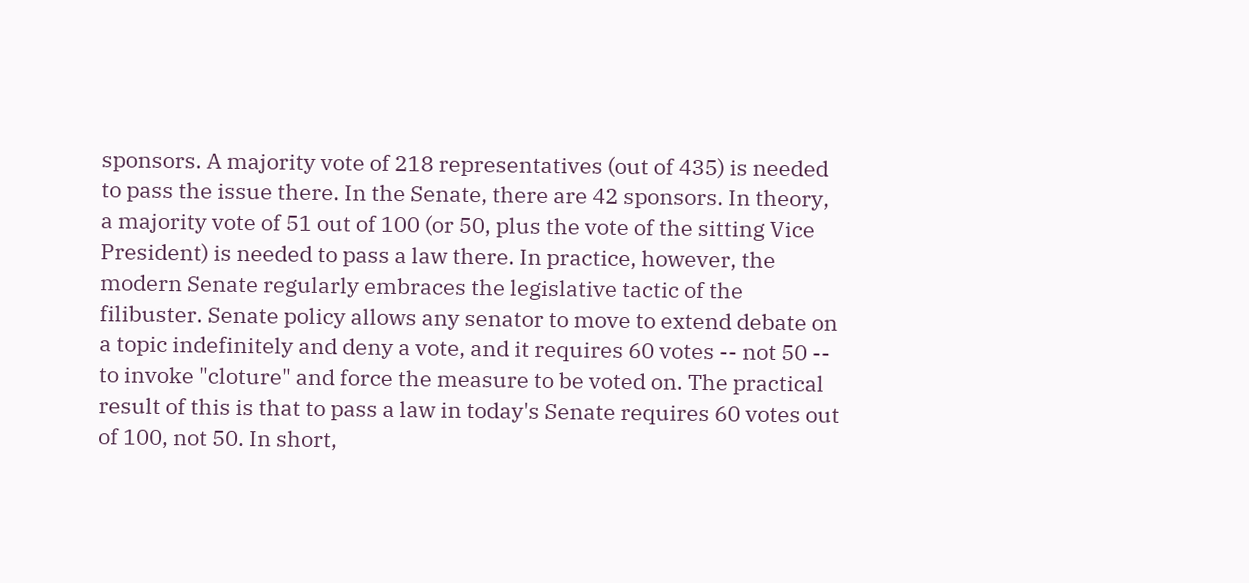sponsors. A majority vote of 218 representatives (out of 435) is needed to pass the issue there. In the Senate, there are 42 sponsors. In theory, a majority vote of 51 out of 100 (or 50, plus the vote of the sitting Vice President) is needed to pass a law there. In practice, however, the modern Senate regularly embraces the legislative tactic of the filibuster. Senate policy allows any senator to move to extend debate on a topic indefinitely and deny a vote, and it requires 60 votes -- not 50 -- to invoke "cloture" and force the measure to be voted on. The practical result of this is that to pass a law in today's Senate requires 60 votes out of 100, not 50. In short,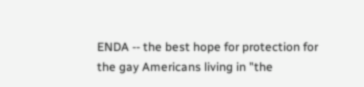ENDA -- the best hope for protection for the gay Americans living in "the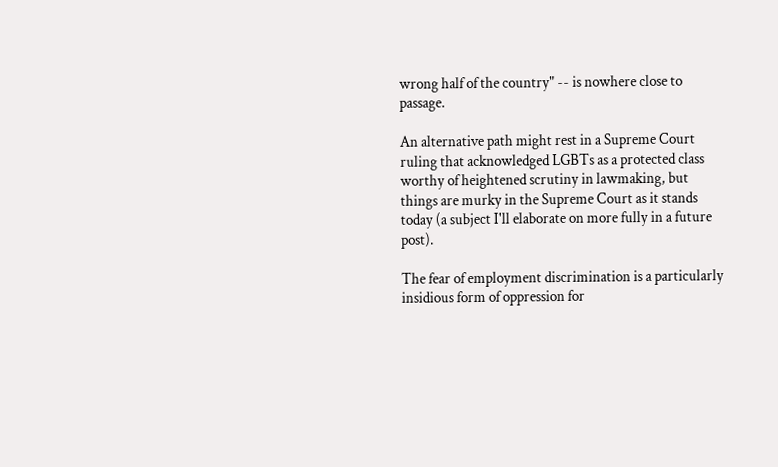wrong half of the country" -- is nowhere close to passage.

An alternative path might rest in a Supreme Court ruling that acknowledged LGBTs as a protected class worthy of heightened scrutiny in lawmaking, but things are murky in the Supreme Court as it stands today (a subject I'll elaborate on more fully in a future post).

The fear of employment discrimination is a particularly insidious form of oppression for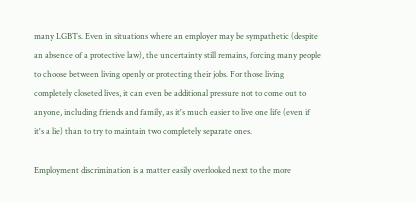many LGBTs. Even in situations where an employer may be sympathetic (despite an absence of a protective law), the uncertainty still remains, forcing many people to choose between living openly or protecting their jobs. For those living completely closeted lives, it can even be additional pressure not to come out to anyone, including friends and family, as it's much easier to live one life (even if it's a lie) than to try to maintain two completely separate ones.

Employment discrimination is a matter easily overlooked next to the more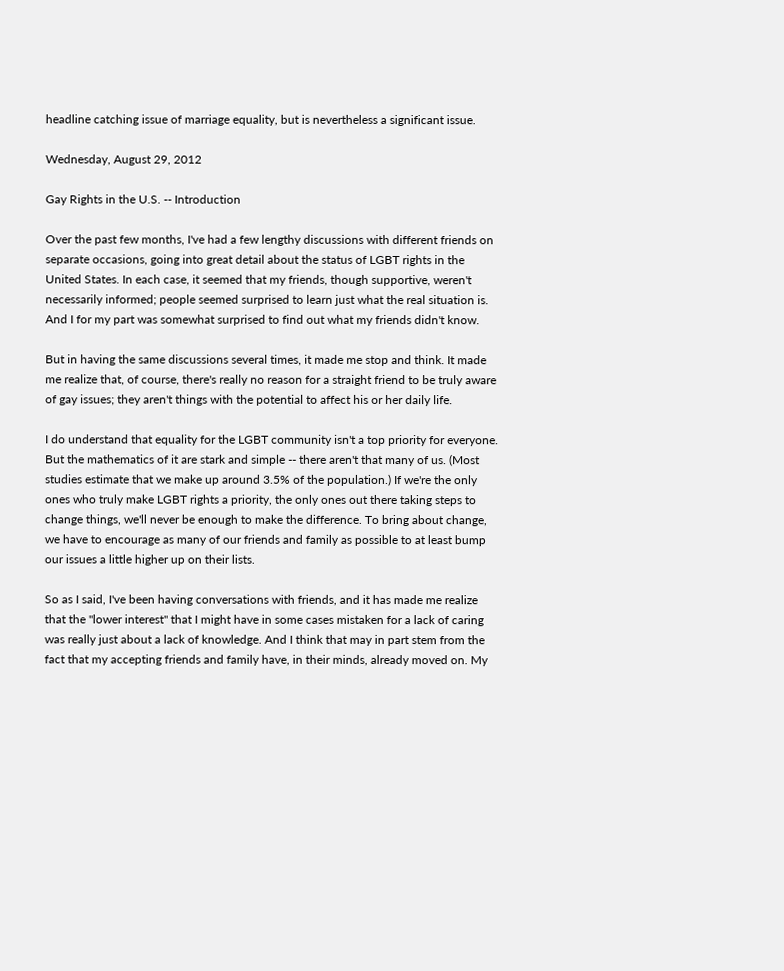headline catching issue of marriage equality, but is nevertheless a significant issue.

Wednesday, August 29, 2012

Gay Rights in the U.S. -- Introduction

Over the past few months, I've had a few lengthy discussions with different friends on separate occasions, going into great detail about the status of LGBT rights in the United States. In each case, it seemed that my friends, though supportive, weren't necessarily informed; people seemed surprised to learn just what the real situation is. And I for my part was somewhat surprised to find out what my friends didn't know.

But in having the same discussions several times, it made me stop and think. It made me realize that, of course, there's really no reason for a straight friend to be truly aware of gay issues; they aren't things with the potential to affect his or her daily life.

I do understand that equality for the LGBT community isn't a top priority for everyone. But the mathematics of it are stark and simple -- there aren't that many of us. (Most studies estimate that we make up around 3.5% of the population.) If we're the only ones who truly make LGBT rights a priority, the only ones out there taking steps to change things, we'll never be enough to make the difference. To bring about change, we have to encourage as many of our friends and family as possible to at least bump our issues a little higher up on their lists.

So as I said, I've been having conversations with friends, and it has made me realize that the "lower interest" that I might have in some cases mistaken for a lack of caring was really just about a lack of knowledge. And I think that may in part stem from the fact that my accepting friends and family have, in their minds, already moved on. My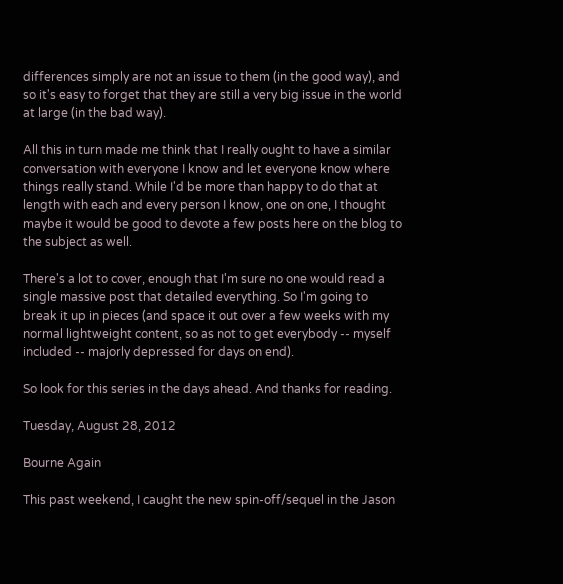differences simply are not an issue to them (in the good way), and so it's easy to forget that they are still a very big issue in the world at large (in the bad way).

All this in turn made me think that I really ought to have a similar conversation with everyone I know and let everyone know where things really stand. While I'd be more than happy to do that at length with each and every person I know, one on one, I thought maybe it would be good to devote a few posts here on the blog to the subject as well.

There's a lot to cover, enough that I'm sure no one would read a single massive post that detailed everything. So I'm going to break it up in pieces (and space it out over a few weeks with my normal lightweight content, so as not to get everybody -- myself included -- majorly depressed for days on end).

So look for this series in the days ahead. And thanks for reading.

Tuesday, August 28, 2012

Bourne Again

This past weekend, I caught the new spin-off/sequel in the Jason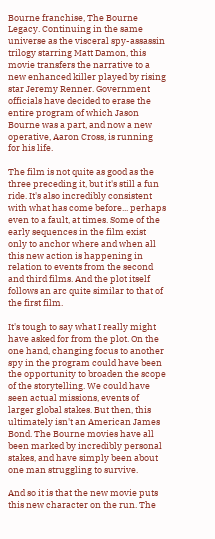Bourne franchise, The Bourne Legacy. Continuing in the same universe as the visceral spy-assassin trilogy starring Matt Damon, this movie transfers the narrative to a new enhanced killer played by rising star Jeremy Renner. Government officials have decided to erase the entire program of which Jason Bourne was a part, and now a new operative, Aaron Cross, is running for his life.

The film is not quite as good as the three preceding it, but it's still a fun ride. It's also incredibly consistent with what has come before... perhaps even to a fault, at times. Some of the early sequences in the film exist only to anchor where and when all this new action is happening in relation to events from the second and third films. And the plot itself follows an arc quite similar to that of the first film.

It's tough to say what I really might have asked for from the plot. On the one hand, changing focus to another spy in the program could have been the opportunity to broaden the scope of the storytelling. We could have seen actual missions, events of larger global stakes. But then, this ultimately isn't an American James Bond. The Bourne movies have all been marked by incredibly personal stakes, and have simply been about one man struggling to survive.

And so it is that the new movie puts this new character on the run. The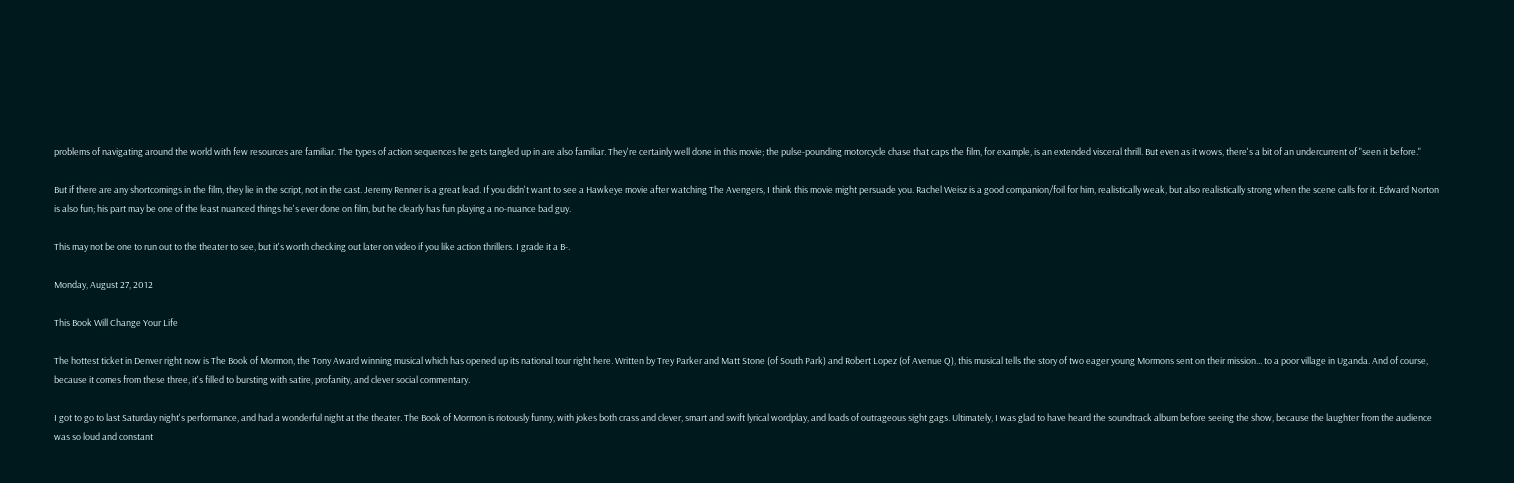problems of navigating around the world with few resources are familiar. The types of action sequences he gets tangled up in are also familiar. They're certainly well done in this movie; the pulse-pounding motorcycle chase that caps the film, for example, is an extended visceral thrill. But even as it wows, there's a bit of an undercurrent of "seen it before."

But if there are any shortcomings in the film, they lie in the script, not in the cast. Jeremy Renner is a great lead. If you didn't want to see a Hawkeye movie after watching The Avengers, I think this movie might persuade you. Rachel Weisz is a good companion/foil for him, realistically weak, but also realistically strong when the scene calls for it. Edward Norton is also fun; his part may be one of the least nuanced things he's ever done on film, but he clearly has fun playing a no-nuance bad guy.

This may not be one to run out to the theater to see, but it's worth checking out later on video if you like action thrillers. I grade it a B-.

Monday, August 27, 2012

This Book Will Change Your Life

The hottest ticket in Denver right now is The Book of Mormon, the Tony Award winning musical which has opened up its national tour right here. Written by Trey Parker and Matt Stone (of South Park) and Robert Lopez (of Avenue Q), this musical tells the story of two eager young Mormons sent on their mission... to a poor village in Uganda. And of course, because it comes from these three, it's filled to bursting with satire, profanity, and clever social commentary.

I got to go to last Saturday night's performance, and had a wonderful night at the theater. The Book of Mormon is riotously funny, with jokes both crass and clever, smart and swift lyrical wordplay, and loads of outrageous sight gags. Ultimately, I was glad to have heard the soundtrack album before seeing the show, because the laughter from the audience was so loud and constant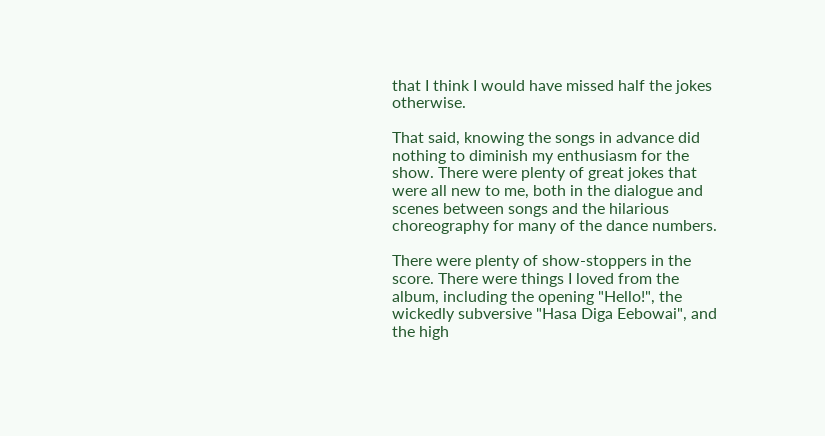that I think I would have missed half the jokes otherwise.

That said, knowing the songs in advance did nothing to diminish my enthusiasm for the show. There were plenty of great jokes that were all new to me, both in the dialogue and scenes between songs and the hilarious choreography for many of the dance numbers.

There were plenty of show-stoppers in the score. There were things I loved from the album, including the opening "Hello!", the wickedly subversive "Hasa Diga Eebowai", and the high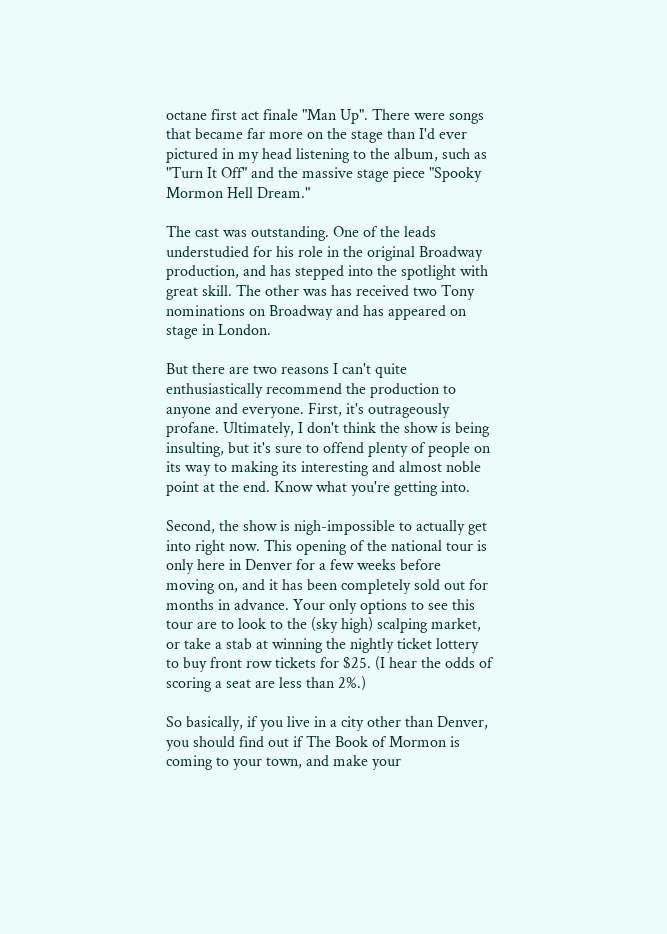octane first act finale "Man Up". There were songs that became far more on the stage than I'd ever pictured in my head listening to the album, such as "Turn It Off" and the massive stage piece "Spooky Mormon Hell Dream."

The cast was outstanding. One of the leads understudied for his role in the original Broadway production, and has stepped into the spotlight with great skill. The other was has received two Tony nominations on Broadway and has appeared on stage in London.

But there are two reasons I can't quite enthusiastically recommend the production to anyone and everyone. First, it's outrageously profane. Ultimately, I don't think the show is being insulting, but it's sure to offend plenty of people on its way to making its interesting and almost noble point at the end. Know what you're getting into.

Second, the show is nigh-impossible to actually get into right now. This opening of the national tour is only here in Denver for a few weeks before moving on, and it has been completely sold out for months in advance. Your only options to see this tour are to look to the (sky high) scalping market, or take a stab at winning the nightly ticket lottery to buy front row tickets for $25. (I hear the odds of scoring a seat are less than 2%.)

So basically, if you live in a city other than Denver, you should find out if The Book of Mormon is coming to your town, and make your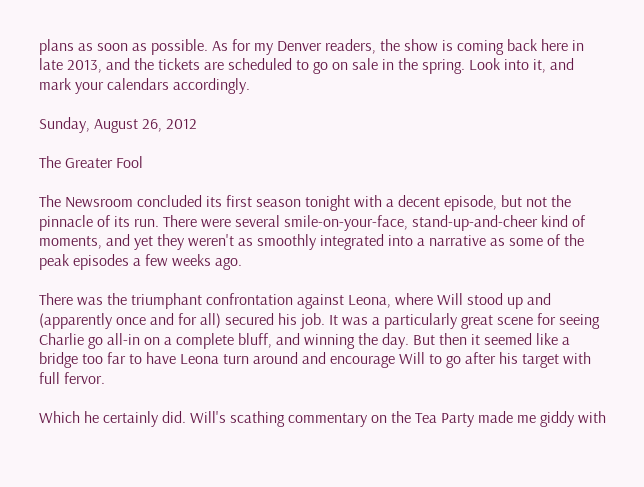plans as soon as possible. As for my Denver readers, the show is coming back here in late 2013, and the tickets are scheduled to go on sale in the spring. Look into it, and mark your calendars accordingly.

Sunday, August 26, 2012

The Greater Fool

The Newsroom concluded its first season tonight with a decent episode, but not the pinnacle of its run. There were several smile-on-your-face, stand-up-and-cheer kind of moments, and yet they weren't as smoothly integrated into a narrative as some of the peak episodes a few weeks ago.

There was the triumphant confrontation against Leona, where Will stood up and (apparently once and for all) secured his job. It was a particularly great scene for seeing Charlie go all-in on a complete bluff, and winning the day. But then it seemed like a bridge too far to have Leona turn around and encourage Will to go after his target with full fervor.

Which he certainly did. Will's scathing commentary on the Tea Party made me giddy with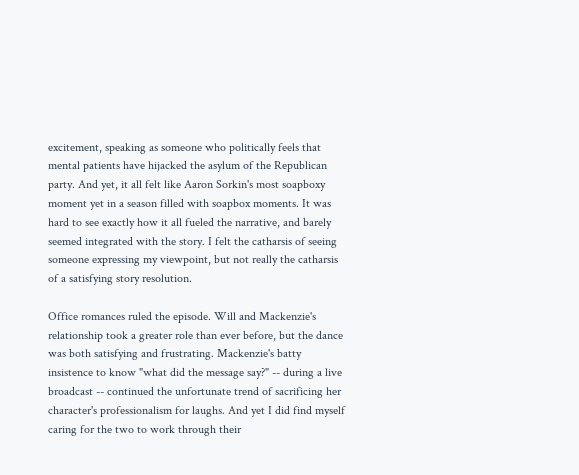excitement, speaking as someone who politically feels that mental patients have hijacked the asylum of the Republican party. And yet, it all felt like Aaron Sorkin's most soapboxy moment yet in a season filled with soapbox moments. It was hard to see exactly how it all fueled the narrative, and barely seemed integrated with the story. I felt the catharsis of seeing someone expressing my viewpoint, but not really the catharsis of a satisfying story resolution.

Office romances ruled the episode. Will and Mackenzie's relationship took a greater role than ever before, but the dance was both satisfying and frustrating. Mackenzie's batty insistence to know "what did the message say?" -- during a live broadcast -- continued the unfortunate trend of sacrificing her character's professionalism for laughs. And yet I did find myself caring for the two to work through their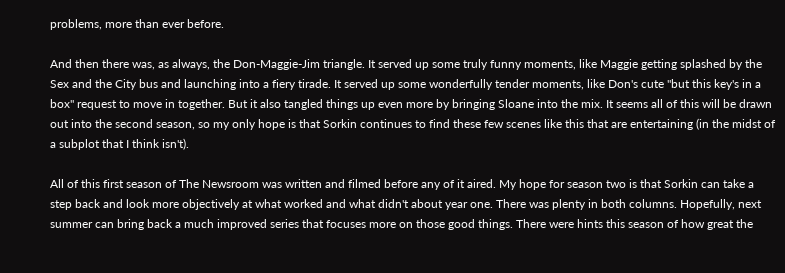problems, more than ever before.

And then there was, as always, the Don-Maggie-Jim triangle. It served up some truly funny moments, like Maggie getting splashed by the Sex and the City bus and launching into a fiery tirade. It served up some wonderfully tender moments, like Don's cute "but this key's in a box" request to move in together. But it also tangled things up even more by bringing Sloane into the mix. It seems all of this will be drawn out into the second season, so my only hope is that Sorkin continues to find these few scenes like this that are entertaining (in the midst of a subplot that I think isn't).

All of this first season of The Newsroom was written and filmed before any of it aired. My hope for season two is that Sorkin can take a step back and look more objectively at what worked and what didn't about year one. There was plenty in both columns. Hopefully, next summer can bring back a much improved series that focuses more on those good things. There were hints this season of how great the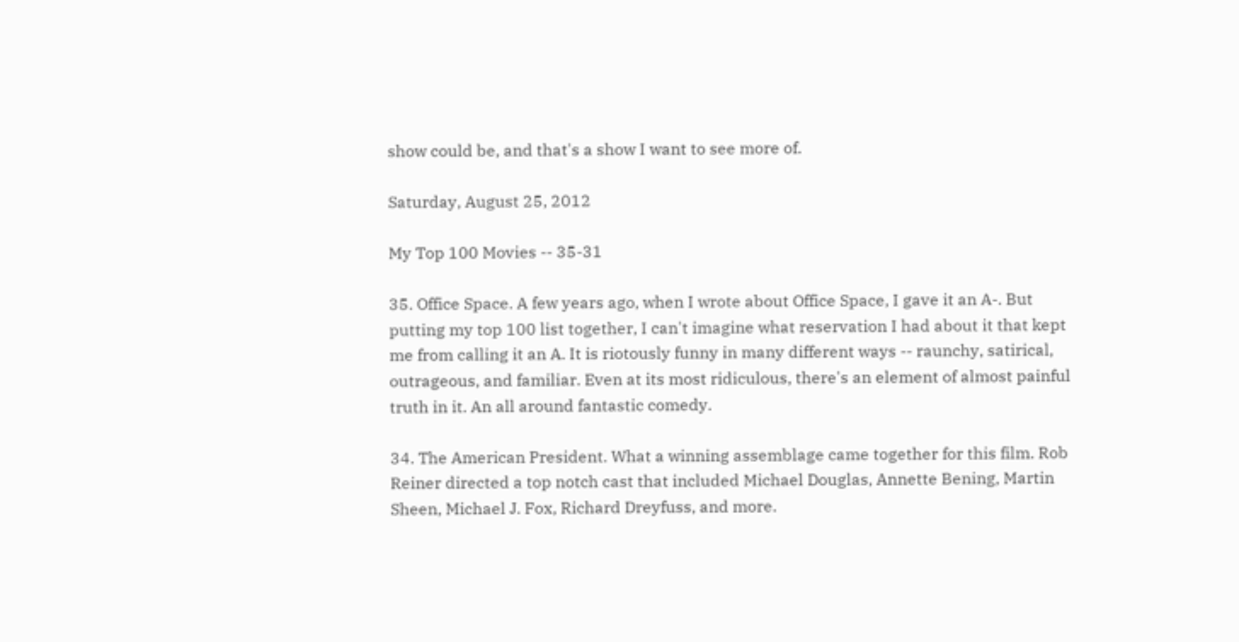show could be, and that's a show I want to see more of.

Saturday, August 25, 2012

My Top 100 Movies -- 35-31

35. Office Space. A few years ago, when I wrote about Office Space, I gave it an A-. But putting my top 100 list together, I can't imagine what reservation I had about it that kept me from calling it an A. It is riotously funny in many different ways -- raunchy, satirical, outrageous, and familiar. Even at its most ridiculous, there's an element of almost painful truth in it. An all around fantastic comedy.

34. The American President. What a winning assemblage came together for this film. Rob Reiner directed a top notch cast that included Michael Douglas, Annette Bening, Martin Sheen, Michael J. Fox, Richard Dreyfuss, and more.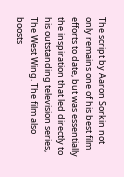The script by Aaron Sorkin not only remains one of his best film efforts to date, but was essentially the inspiration that led directly to his outstanding television series, The West Wing. The film also boosts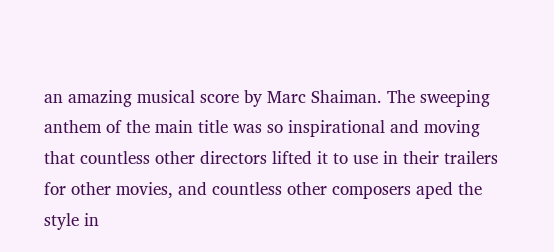an amazing musical score by Marc Shaiman. The sweeping anthem of the main title was so inspirational and moving that countless other directors lifted it to use in their trailers for other movies, and countless other composers aped the style in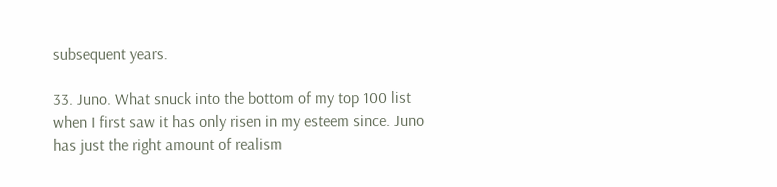subsequent years.

33. Juno. What snuck into the bottom of my top 100 list when I first saw it has only risen in my esteem since. Juno has just the right amount of realism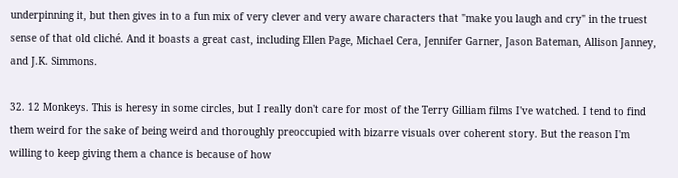underpinning it, but then gives in to a fun mix of very clever and very aware characters that "make you laugh and cry" in the truest sense of that old cliché. And it boasts a great cast, including Ellen Page, Michael Cera, Jennifer Garner, Jason Bateman, Allison Janney, and J.K. Simmons.

32. 12 Monkeys. This is heresy in some circles, but I really don't care for most of the Terry Gilliam films I've watched. I tend to find them weird for the sake of being weird and thoroughly preoccupied with bizarre visuals over coherent story. But the reason I'm willing to keep giving them a chance is because of how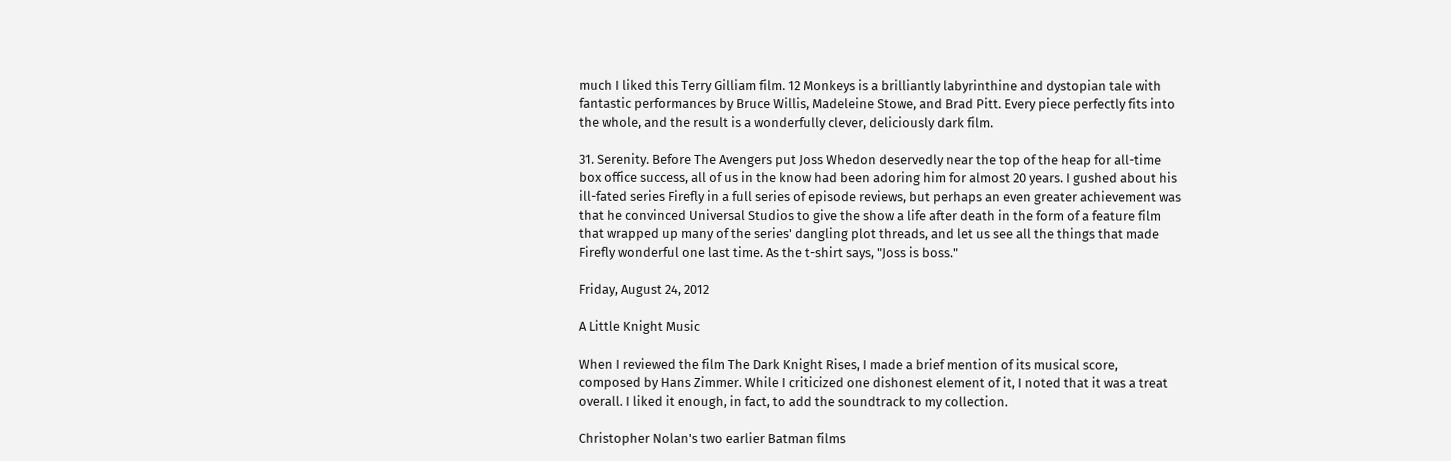much I liked this Terry Gilliam film. 12 Monkeys is a brilliantly labyrinthine and dystopian tale with fantastic performances by Bruce Willis, Madeleine Stowe, and Brad Pitt. Every piece perfectly fits into the whole, and the result is a wonderfully clever, deliciously dark film.

31. Serenity. Before The Avengers put Joss Whedon deservedly near the top of the heap for all-time box office success, all of us in the know had been adoring him for almost 20 years. I gushed about his ill-fated series Firefly in a full series of episode reviews, but perhaps an even greater achievement was that he convinced Universal Studios to give the show a life after death in the form of a feature film that wrapped up many of the series' dangling plot threads, and let us see all the things that made Firefly wonderful one last time. As the t-shirt says, "Joss is boss."

Friday, August 24, 2012

A Little Knight Music

When I reviewed the film The Dark Knight Rises, I made a brief mention of its musical score, composed by Hans Zimmer. While I criticized one dishonest element of it, I noted that it was a treat overall. I liked it enough, in fact, to add the soundtrack to my collection.

Christopher Nolan's two earlier Batman films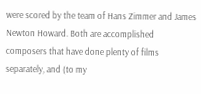were scored by the team of Hans Zimmer and James Newton Howard. Both are accomplished composers that have done plenty of films separately, and (to my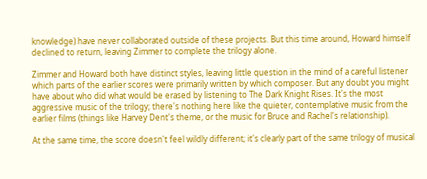knowledge) have never collaborated outside of these projects. But this time around, Howard himself declined to return, leaving Zimmer to complete the trilogy alone.

Zimmer and Howard both have distinct styles, leaving little question in the mind of a careful listener which parts of the earlier scores were primarily written by which composer. But any doubt you might have about who did what would be erased by listening to The Dark Knight Rises. It's the most aggressive music of the trilogy; there's nothing here like the quieter, contemplative music from the earlier films (things like Harvey Dent's theme, or the music for Bruce and Rachel's relationship).

At the same time, the score doesn't feel wildly different; it's clearly part of the same trilogy of musical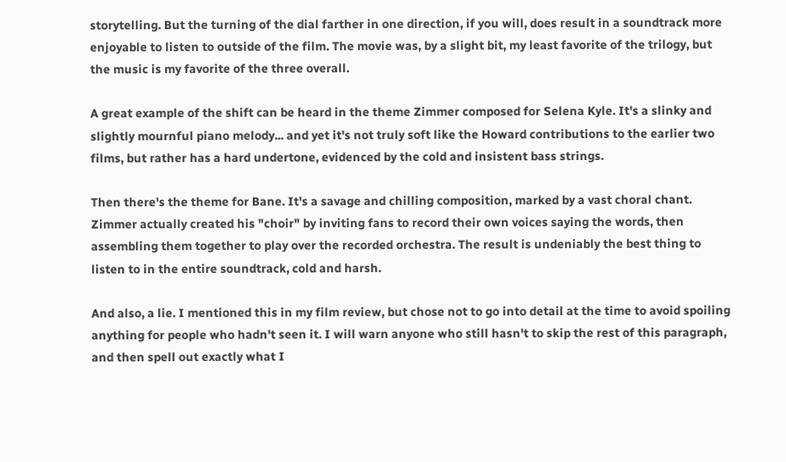storytelling. But the turning of the dial farther in one direction, if you will, does result in a soundtrack more enjoyable to listen to outside of the film. The movie was, by a slight bit, my least favorite of the trilogy, but the music is my favorite of the three overall.

A great example of the shift can be heard in the theme Zimmer composed for Selena Kyle. It's a slinky and slightly mournful piano melody... and yet it's not truly soft like the Howard contributions to the earlier two films, but rather has a hard undertone, evidenced by the cold and insistent bass strings.

Then there's the theme for Bane. It's a savage and chilling composition, marked by a vast choral chant. Zimmer actually created his "choir" by inviting fans to record their own voices saying the words, then assembling them together to play over the recorded orchestra. The result is undeniably the best thing to listen to in the entire soundtrack, cold and harsh.

And also, a lie. I mentioned this in my film review, but chose not to go into detail at the time to avoid spoiling anything for people who hadn't seen it. I will warn anyone who still hasn't to skip the rest of this paragraph, and then spell out exactly what I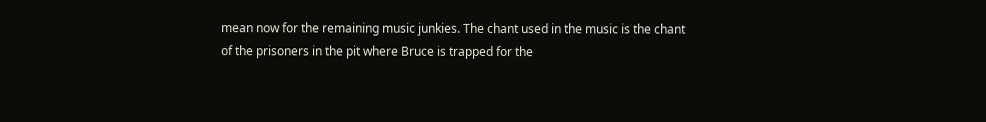mean now for the remaining music junkies. The chant used in the music is the chant of the prisoners in the pit where Bruce is trapped for the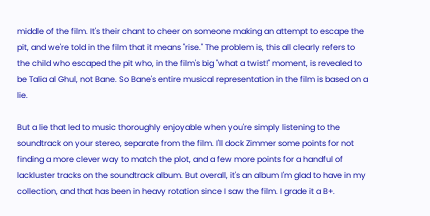middle of the film. It's their chant to cheer on someone making an attempt to escape the pit, and we're told in the film that it means "rise." The problem is, this all clearly refers to the child who escaped the pit who, in the film's big "what a twist!" moment, is revealed to be Talia al Ghul, not Bane. So Bane's entire musical representation in the film is based on a lie.

But a lie that led to music thoroughly enjoyable when you're simply listening to the soundtrack on your stereo, separate from the film. I'll dock Zimmer some points for not finding a more clever way to match the plot, and a few more points for a handful of lackluster tracks on the soundtrack album. But overall, it's an album I'm glad to have in my collection, and that has been in heavy rotation since I saw the film. I grade it a B+.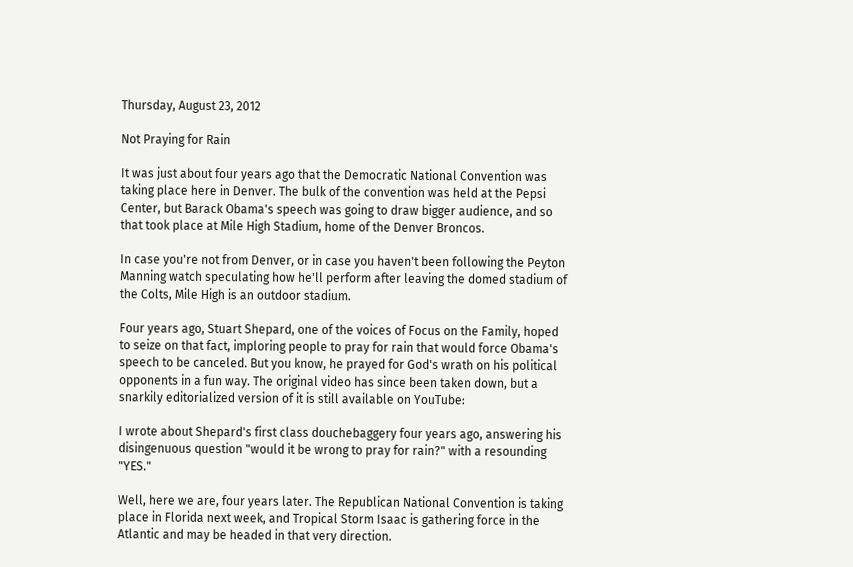Thursday, August 23, 2012

Not Praying for Rain

It was just about four years ago that the Democratic National Convention was taking place here in Denver. The bulk of the convention was held at the Pepsi Center, but Barack Obama's speech was going to draw bigger audience, and so that took place at Mile High Stadium, home of the Denver Broncos.

In case you're not from Denver, or in case you haven't been following the Peyton Manning watch speculating how he'll perform after leaving the domed stadium of the Colts, Mile High is an outdoor stadium.

Four years ago, Stuart Shepard, one of the voices of Focus on the Family, hoped to seize on that fact, imploring people to pray for rain that would force Obama's speech to be canceled. But you know, he prayed for God's wrath on his political opponents in a fun way. The original video has since been taken down, but a snarkily editorialized version of it is still available on YouTube:

I wrote about Shepard's first class douchebaggery four years ago, answering his disingenuous question "would it be wrong to pray for rain?" with a resounding "YES."

Well, here we are, four years later. The Republican National Convention is taking place in Florida next week, and Tropical Storm Isaac is gathering force in the Atlantic and may be headed in that very direction.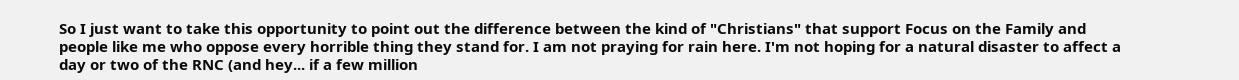So I just want to take this opportunity to point out the difference between the kind of "Christians" that support Focus on the Family and people like me who oppose every horrible thing they stand for. I am not praying for rain here. I'm not hoping for a natural disaster to affect a day or two of the RNC (and hey... if a few million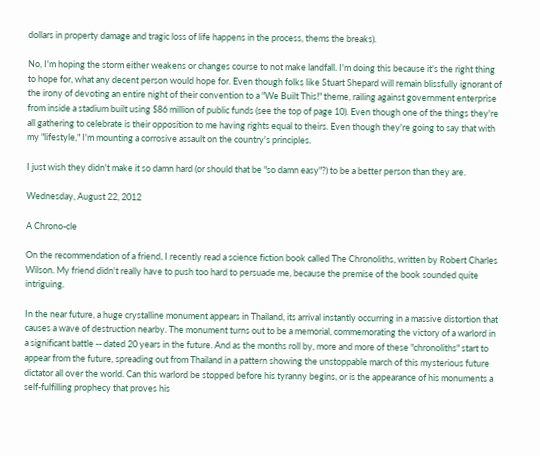dollars in property damage and tragic loss of life happens in the process, thems the breaks).

No, I'm hoping the storm either weakens or changes course to not make landfall. I'm doing this because it's the right thing to hope for, what any decent person would hope for. Even though folks like Stuart Shepard will remain blissfully ignorant of the irony of devoting an entire night of their convention to a "We Built This!" theme, railing against government enterprise from inside a stadium built using $86 million of public funds (see the top of page 10). Even though one of the things they're all gathering to celebrate is their opposition to me having rights equal to theirs. Even though they're going to say that with my "lifestyle," I'm mounting a corrosive assault on the country's principles.

I just wish they didn't make it so damn hard (or should that be "so damn easy"?) to be a better person than they are.

Wednesday, August 22, 2012

A Chrono-cle

On the recommendation of a friend, I recently read a science fiction book called The Chronoliths, written by Robert Charles Wilson. My friend didn't really have to push too hard to persuade me, because the premise of the book sounded quite intriguing.

In the near future, a huge crystalline monument appears in Thailand, its arrival instantly occurring in a massive distortion that causes a wave of destruction nearby. The monument turns out to be a memorial, commemorating the victory of a warlord in a significant battle -- dated 20 years in the future. And as the months roll by, more and more of these "chronoliths" start to appear from the future, spreading out from Thailand in a pattern showing the unstoppable march of this mysterious future dictator all over the world. Can this warlord be stopped before his tyranny begins, or is the appearance of his monuments a self-fulfilling prophecy that proves his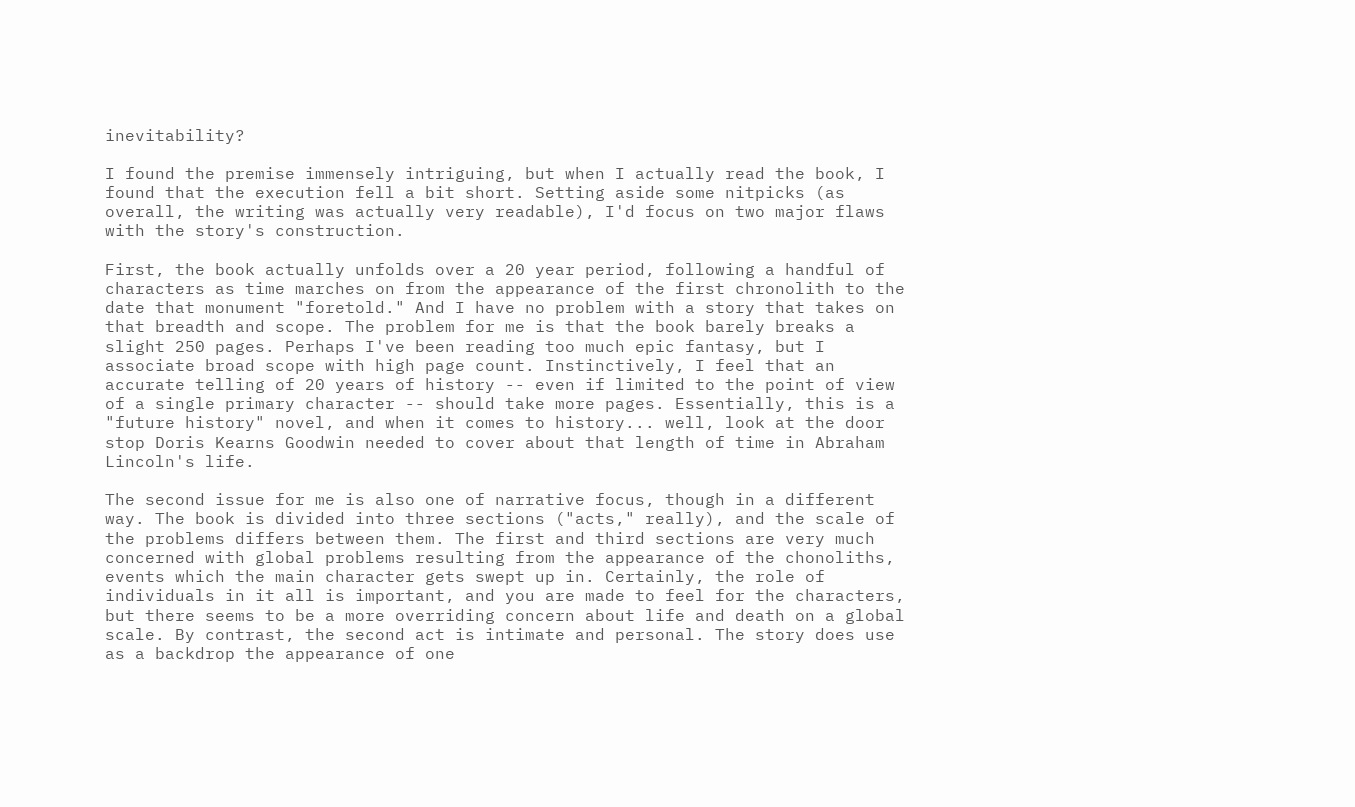inevitability?

I found the premise immensely intriguing, but when I actually read the book, I found that the execution fell a bit short. Setting aside some nitpicks (as overall, the writing was actually very readable), I'd focus on two major flaws with the story's construction.

First, the book actually unfolds over a 20 year period, following a handful of characters as time marches on from the appearance of the first chronolith to the date that monument "foretold." And I have no problem with a story that takes on that breadth and scope. The problem for me is that the book barely breaks a slight 250 pages. Perhaps I've been reading too much epic fantasy, but I associate broad scope with high page count. Instinctively, I feel that an accurate telling of 20 years of history -- even if limited to the point of view of a single primary character -- should take more pages. Essentially, this is a "future history" novel, and when it comes to history... well, look at the door stop Doris Kearns Goodwin needed to cover about that length of time in Abraham Lincoln's life.

The second issue for me is also one of narrative focus, though in a different way. The book is divided into three sections ("acts," really), and the scale of the problems differs between them. The first and third sections are very much concerned with global problems resulting from the appearance of the chonoliths, events which the main character gets swept up in. Certainly, the role of individuals in it all is important, and you are made to feel for the characters, but there seems to be a more overriding concern about life and death on a global scale. By contrast, the second act is intimate and personal. The story does use as a backdrop the appearance of one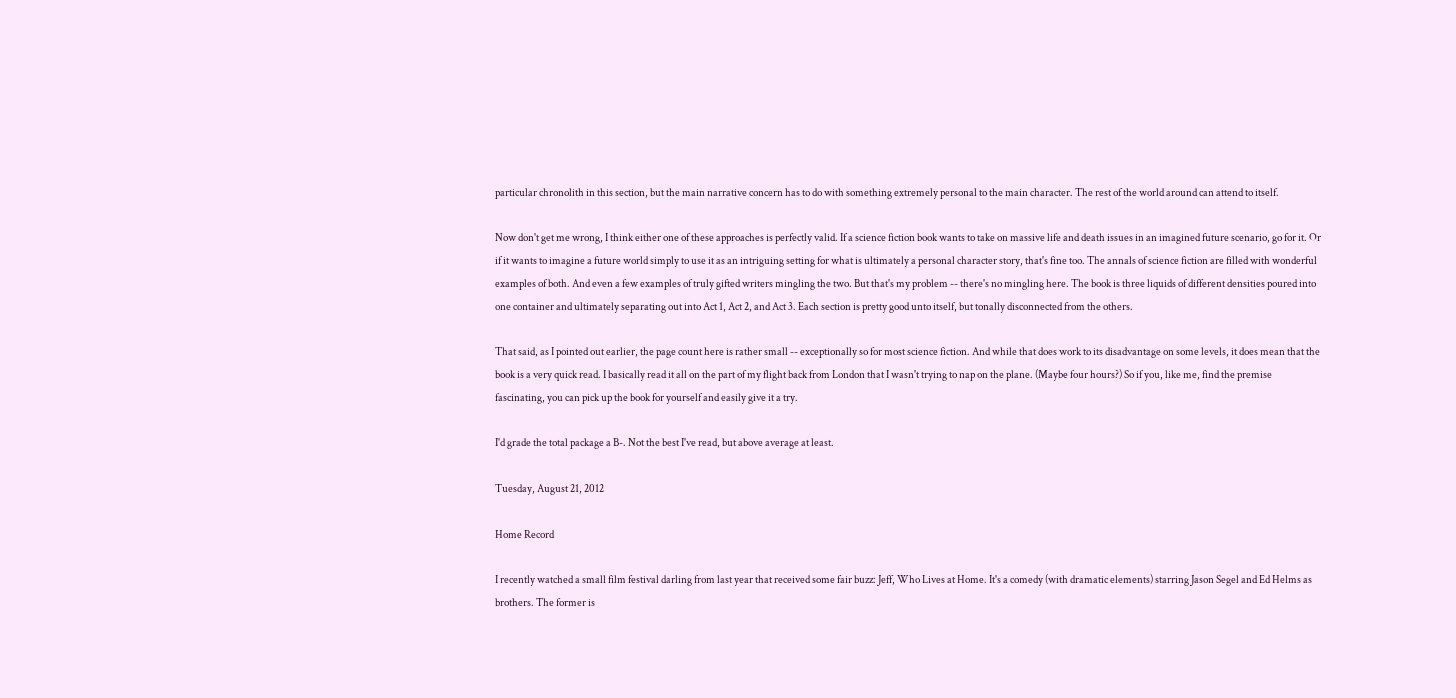particular chronolith in this section, but the main narrative concern has to do with something extremely personal to the main character. The rest of the world around can attend to itself.

Now don't get me wrong, I think either one of these approaches is perfectly valid. If a science fiction book wants to take on massive life and death issues in an imagined future scenario, go for it. Or if it wants to imagine a future world simply to use it as an intriguing setting for what is ultimately a personal character story, that's fine too. The annals of science fiction are filled with wonderful examples of both. And even a few examples of truly gifted writers mingling the two. But that's my problem -- there's no mingling here. The book is three liquids of different densities poured into one container and ultimately separating out into Act 1, Act 2, and Act 3. Each section is pretty good unto itself, but tonally disconnected from the others.

That said, as I pointed out earlier, the page count here is rather small -- exceptionally so for most science fiction. And while that does work to its disadvantage on some levels, it does mean that the book is a very quick read. I basically read it all on the part of my flight back from London that I wasn't trying to nap on the plane. (Maybe four hours?) So if you, like me, find the premise fascinating, you can pick up the book for yourself and easily give it a try.

I'd grade the total package a B-. Not the best I've read, but above average at least.

Tuesday, August 21, 2012

Home Record

I recently watched a small film festival darling from last year that received some fair buzz: Jeff, Who Lives at Home. It's a comedy (with dramatic elements) starring Jason Segel and Ed Helms as brothers. The former is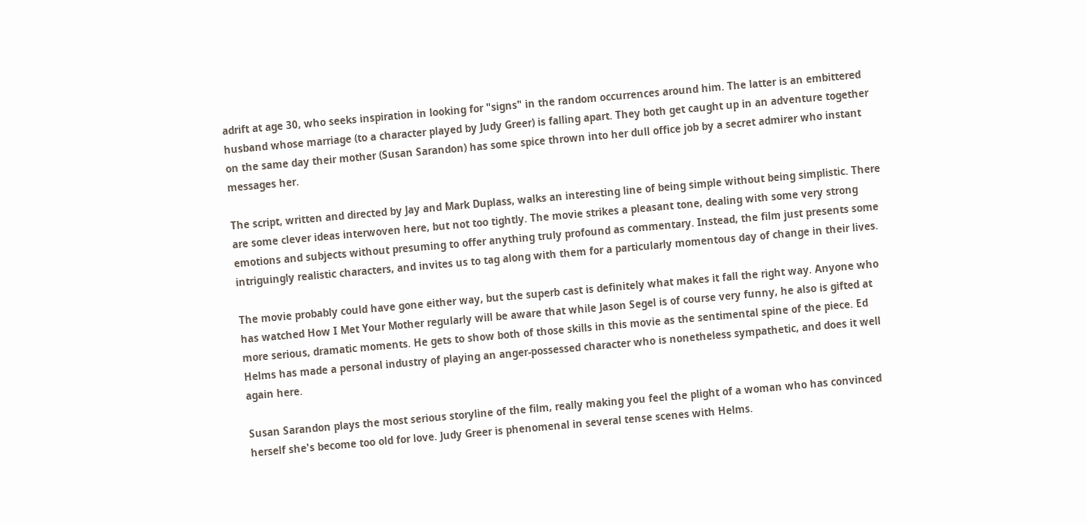adrift at age 30, who seeks inspiration in looking for "signs" in the random occurrences around him. The latter is an embittered husband whose marriage (to a character played by Judy Greer) is falling apart. They both get caught up in an adventure together on the same day their mother (Susan Sarandon) has some spice thrown into her dull office job by a secret admirer who instant messages her.

The script, written and directed by Jay and Mark Duplass, walks an interesting line of being simple without being simplistic. There are some clever ideas interwoven here, but not too tightly. The movie strikes a pleasant tone, dealing with some very strong emotions and subjects without presuming to offer anything truly profound as commentary. Instead, the film just presents some intriguingly realistic characters, and invites us to tag along with them for a particularly momentous day of change in their lives.

The movie probably could have gone either way, but the superb cast is definitely what makes it fall the right way. Anyone who has watched How I Met Your Mother regularly will be aware that while Jason Segel is of course very funny, he also is gifted at more serious, dramatic moments. He gets to show both of those skills in this movie as the sentimental spine of the piece. Ed Helms has made a personal industry of playing an anger-possessed character who is nonetheless sympathetic, and does it well again here.

Susan Sarandon plays the most serious storyline of the film, really making you feel the plight of a woman who has convinced herself she's become too old for love. Judy Greer is phenomenal in several tense scenes with Helms.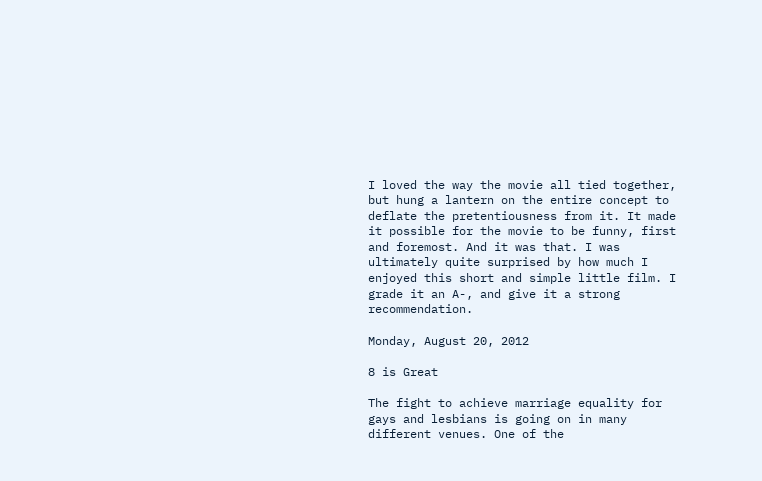I loved the way the movie all tied together, but hung a lantern on the entire concept to deflate the pretentiousness from it. It made it possible for the movie to be funny, first and foremost. And it was that. I was ultimately quite surprised by how much I enjoyed this short and simple little film. I grade it an A-, and give it a strong recommendation.

Monday, August 20, 2012

8 is Great

The fight to achieve marriage equality for gays and lesbians is going on in many different venues. One of the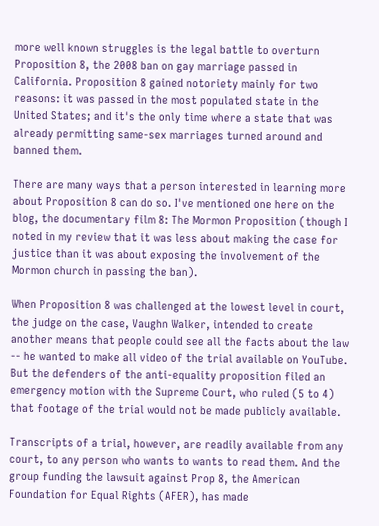more well known struggles is the legal battle to overturn Proposition 8, the 2008 ban on gay marriage passed in California. Proposition 8 gained notoriety mainly for two reasons: it was passed in the most populated state in the United States; and it's the only time where a state that was already permitting same-sex marriages turned around and banned them.

There are many ways that a person interested in learning more about Proposition 8 can do so. I've mentioned one here on the blog, the documentary film 8: The Mormon Proposition (though I noted in my review that it was less about making the case for justice than it was about exposing the involvement of the Mormon church in passing the ban).

When Proposition 8 was challenged at the lowest level in court, the judge on the case, Vaughn Walker, intended to create another means that people could see all the facts about the law -- he wanted to make all video of the trial available on YouTube. But the defenders of the anti-equality proposition filed an emergency motion with the Supreme Court, who ruled (5 to 4) that footage of the trial would not be made publicly available.

Transcripts of a trial, however, are readily available from any court, to any person who wants to wants to read them. And the group funding the lawsuit against Prop 8, the American Foundation for Equal Rights (AFER), has made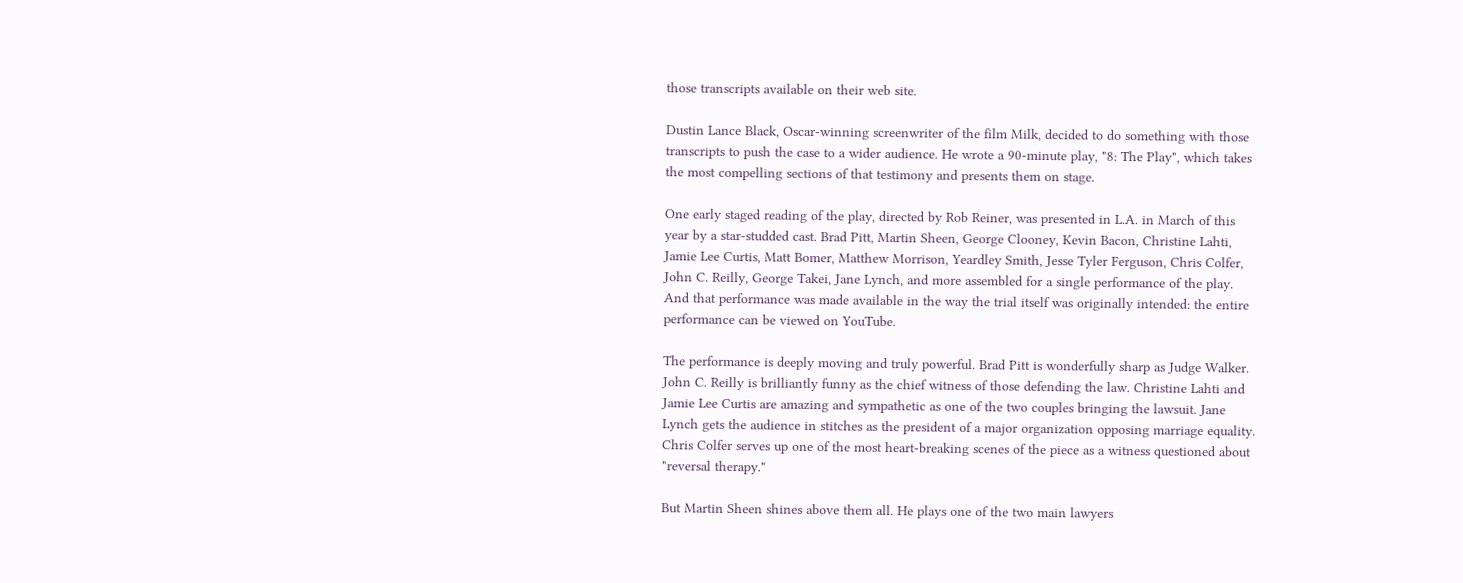those transcripts available on their web site.

Dustin Lance Black, Oscar-winning screenwriter of the film Milk, decided to do something with those transcripts to push the case to a wider audience. He wrote a 90-minute play, "8: The Play", which takes the most compelling sections of that testimony and presents them on stage.

One early staged reading of the play, directed by Rob Reiner, was presented in L.A. in March of this year by a star-studded cast. Brad Pitt, Martin Sheen, George Clooney, Kevin Bacon, Christine Lahti, Jamie Lee Curtis, Matt Bomer, Matthew Morrison, Yeardley Smith, Jesse Tyler Ferguson, Chris Colfer, John C. Reilly, George Takei, Jane Lynch, and more assembled for a single performance of the play. And that performance was made available in the way the trial itself was originally intended: the entire performance can be viewed on YouTube.

The performance is deeply moving and truly powerful. Brad Pitt is wonderfully sharp as Judge Walker. John C. Reilly is brilliantly funny as the chief witness of those defending the law. Christine Lahti and Jamie Lee Curtis are amazing and sympathetic as one of the two couples bringing the lawsuit. Jane Lynch gets the audience in stitches as the president of a major organization opposing marriage equality. Chris Colfer serves up one of the most heart-breaking scenes of the piece as a witness questioned about "reversal therapy."

But Martin Sheen shines above them all. He plays one of the two main lawyers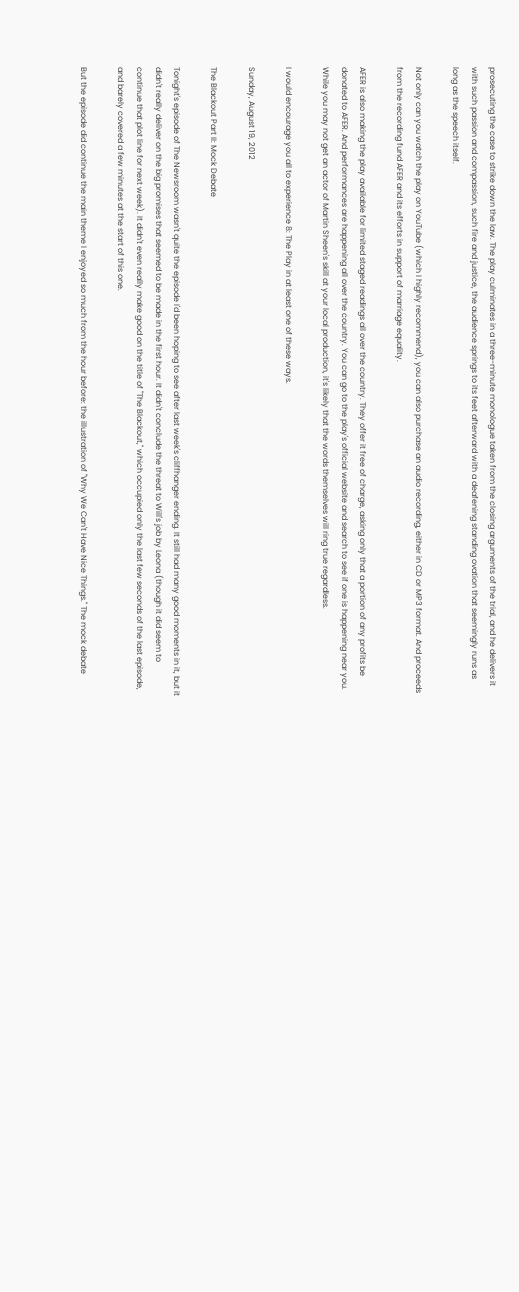prosecuting the case to strike down the law. The play culminates in a three-minute monologue taken from the closing arguments of the trial, and he delivers it with such passion and compassion, such fire and justice, the audience springs to its feet afterward with a deafening standing ovation that seemingly runs as long as the speech itself.

Not only can you watch the play on YouTube (which I highly recommend), you can also purchase an audio recording, either in CD or MP3 format. And proceeds from the recording fund AFER and its efforts in support of marriage equality.

AFER is also making the play available for limited staged readings all over the country. They offer it free of charge, asking only that a portion of any profits be donated to AFER. And performances are happening all over the country. You can go to the play's official website and search to see if one is happening near you. While you may not get an actor of Martin Sheen's skill at your local production, it's likely that the words themselves will ring true regardless.

I would encourage you all to experience 8: The Play in at least one of these ways.

Sunday, August 19, 2012

The Blackout Part II: Mock Debate

Tonight's episode of The Newsroom wasn't quite the episode I'd been hoping to see after last week's cliffhanger ending. It still had many good moments in it, but it didn't really deliver on the big promises that seemed to be made in the first hour. It didn't conclude the threat to Will's job by Leona (though it did seem to continue that plot line for next week). It didn't even really make good on the title of "The Blackout," which occupied only the last few seconds of the last episode, and barely covered a few minutes at the start of this one.

But the episode did continue the main theme I enjoyed so much from the hour before: the illustration of "Why We Can't Have Nice Things." The mock debate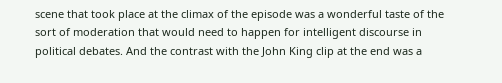scene that took place at the climax of the episode was a wonderful taste of the sort of moderation that would need to happen for intelligent discourse in political debates. And the contrast with the John King clip at the end was a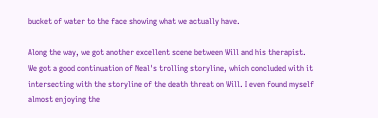bucket of water to the face showing what we actually have.

Along the way, we got another excellent scene between Will and his therapist. We got a good continuation of Neal's trolling storyline, which concluded with it intersecting with the storyline of the death threat on Will. I even found myself almost enjoying the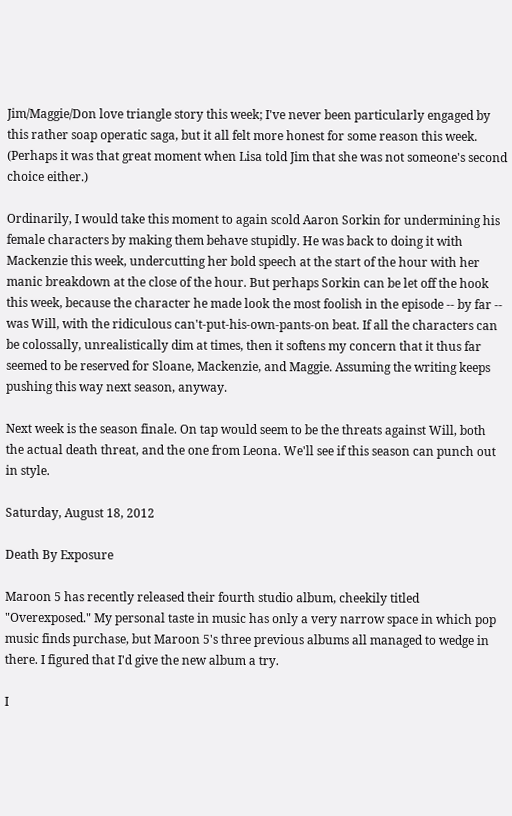Jim/Maggie/Don love triangle story this week; I've never been particularly engaged by this rather soap operatic saga, but it all felt more honest for some reason this week. (Perhaps it was that great moment when Lisa told Jim that she was not someone's second choice either.)

Ordinarily, I would take this moment to again scold Aaron Sorkin for undermining his female characters by making them behave stupidly. He was back to doing it with Mackenzie this week, undercutting her bold speech at the start of the hour with her manic breakdown at the close of the hour. But perhaps Sorkin can be let off the hook this week, because the character he made look the most foolish in the episode -- by far -- was Will, with the ridiculous can't-put-his-own-pants-on beat. If all the characters can be colossally, unrealistically dim at times, then it softens my concern that it thus far seemed to be reserved for Sloane, Mackenzie, and Maggie. Assuming the writing keeps pushing this way next season, anyway.

Next week is the season finale. On tap would seem to be the threats against Will, both the actual death threat, and the one from Leona. We'll see if this season can punch out in style.

Saturday, August 18, 2012

Death By Exposure

Maroon 5 has recently released their fourth studio album, cheekily titled "Overexposed." My personal taste in music has only a very narrow space in which pop music finds purchase, but Maroon 5's three previous albums all managed to wedge in there. I figured that I'd give the new album a try.

I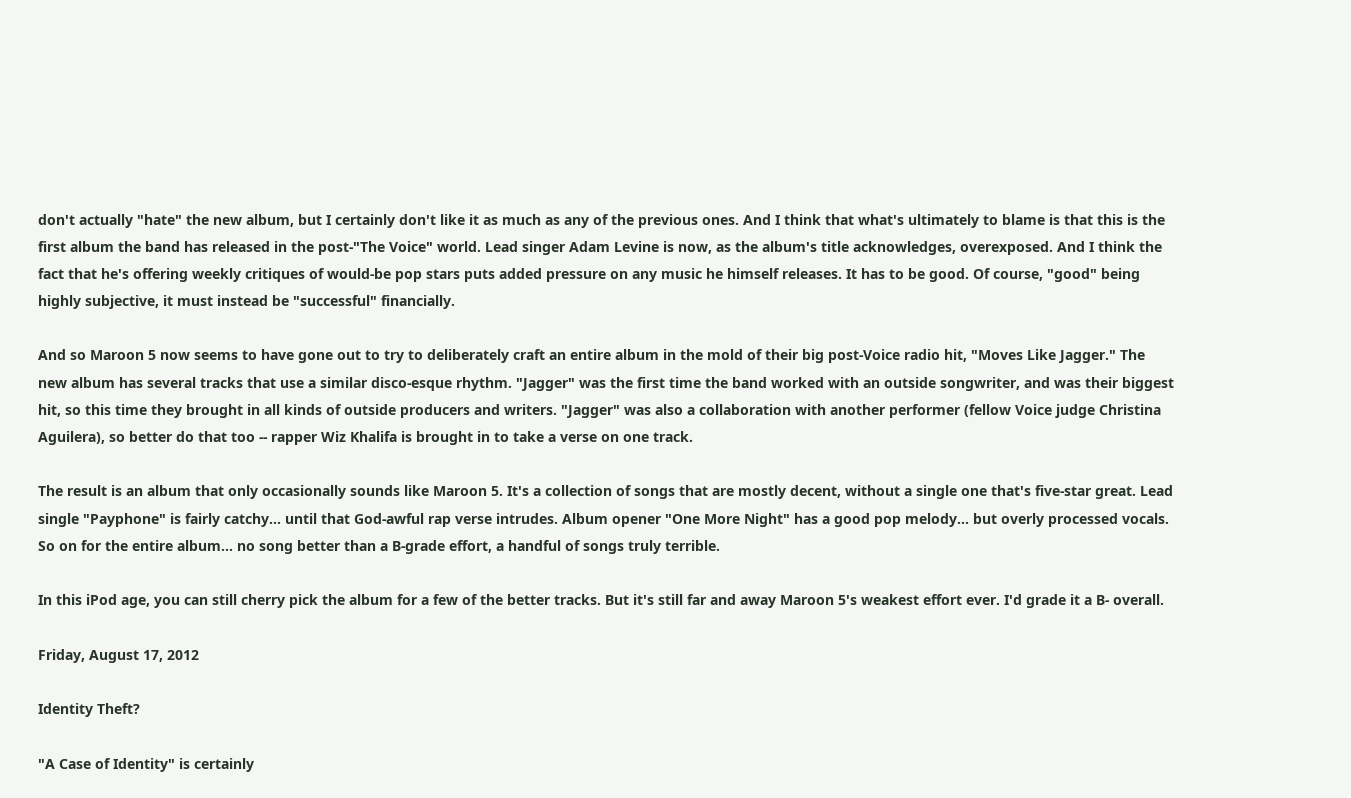don't actually "hate" the new album, but I certainly don't like it as much as any of the previous ones. And I think that what's ultimately to blame is that this is the first album the band has released in the post-"The Voice" world. Lead singer Adam Levine is now, as the album's title acknowledges, overexposed. And I think the fact that he's offering weekly critiques of would-be pop stars puts added pressure on any music he himself releases. It has to be good. Of course, "good" being highly subjective, it must instead be "successful" financially.

And so Maroon 5 now seems to have gone out to try to deliberately craft an entire album in the mold of their big post-Voice radio hit, "Moves Like Jagger." The new album has several tracks that use a similar disco-esque rhythm. "Jagger" was the first time the band worked with an outside songwriter, and was their biggest hit, so this time they brought in all kinds of outside producers and writers. "Jagger" was also a collaboration with another performer (fellow Voice judge Christina Aguilera), so better do that too -- rapper Wiz Khalifa is brought in to take a verse on one track.

The result is an album that only occasionally sounds like Maroon 5. It's a collection of songs that are mostly decent, without a single one that's five-star great. Lead single "Payphone" is fairly catchy... until that God-awful rap verse intrudes. Album opener "One More Night" has a good pop melody... but overly processed vocals. So on for the entire album... no song better than a B-grade effort, a handful of songs truly terrible.

In this iPod age, you can still cherry pick the album for a few of the better tracks. But it's still far and away Maroon 5's weakest effort ever. I'd grade it a B- overall.

Friday, August 17, 2012

Identity Theft?

"A Case of Identity" is certainly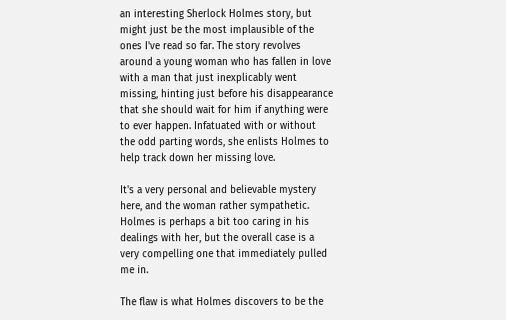an interesting Sherlock Holmes story, but might just be the most implausible of the ones I've read so far. The story revolves around a young woman who has fallen in love with a man that just inexplicably went missing, hinting just before his disappearance that she should wait for him if anything were to ever happen. Infatuated with or without the odd parting words, she enlists Holmes to help track down her missing love.

It's a very personal and believable mystery here, and the woman rather sympathetic. Holmes is perhaps a bit too caring in his dealings with her, but the overall case is a very compelling one that immediately pulled me in.

The flaw is what Holmes discovers to be the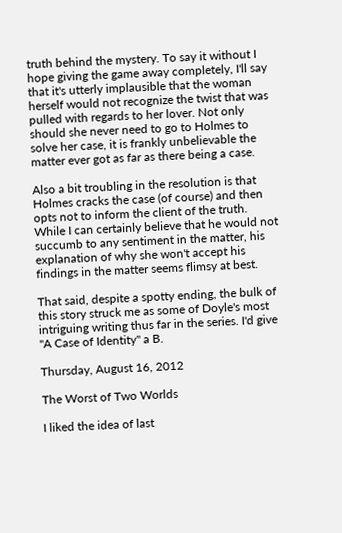truth behind the mystery. To say it without I hope giving the game away completely, I'll say that it's utterly implausible that the woman herself would not recognize the twist that was pulled with regards to her lover. Not only should she never need to go to Holmes to solve her case, it is frankly unbelievable the matter ever got as far as there being a case.

Also a bit troubling in the resolution is that Holmes cracks the case (of course) and then opts not to inform the client of the truth. While I can certainly believe that he would not succumb to any sentiment in the matter, his explanation of why she won't accept his findings in the matter seems flimsy at best.

That said, despite a spotty ending, the bulk of this story struck me as some of Doyle's most intriguing writing thus far in the series. I'd give "A Case of Identity" a B.

Thursday, August 16, 2012

The Worst of Two Worlds

I liked the idea of last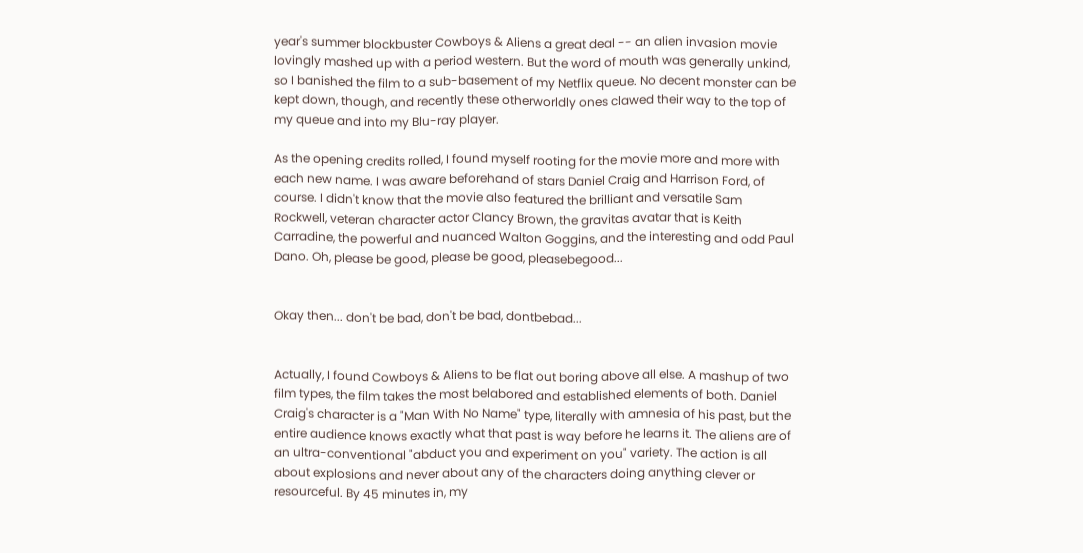year's summer blockbuster Cowboys & Aliens a great deal -- an alien invasion movie lovingly mashed up with a period western. But the word of mouth was generally unkind, so I banished the film to a sub-basement of my Netflix queue. No decent monster can be kept down, though, and recently these otherworldly ones clawed their way to the top of my queue and into my Blu-ray player.

As the opening credits rolled, I found myself rooting for the movie more and more with each new name. I was aware beforehand of stars Daniel Craig and Harrison Ford, of course. I didn't know that the movie also featured the brilliant and versatile Sam Rockwell, veteran character actor Clancy Brown, the gravitas avatar that is Keith Carradine, the powerful and nuanced Walton Goggins, and the interesting and odd Paul Dano. Oh, please be good, please be good, pleasebegood...


Okay then... don't be bad, don't be bad, dontbebad...


Actually, I found Cowboys & Aliens to be flat out boring above all else. A mashup of two film types, the film takes the most belabored and established elements of both. Daniel Craig's character is a "Man With No Name" type, literally with amnesia of his past, but the entire audience knows exactly what that past is way before he learns it. The aliens are of an ultra-conventional "abduct you and experiment on you" variety. The action is all about explosions and never about any of the characters doing anything clever or resourceful. By 45 minutes in, my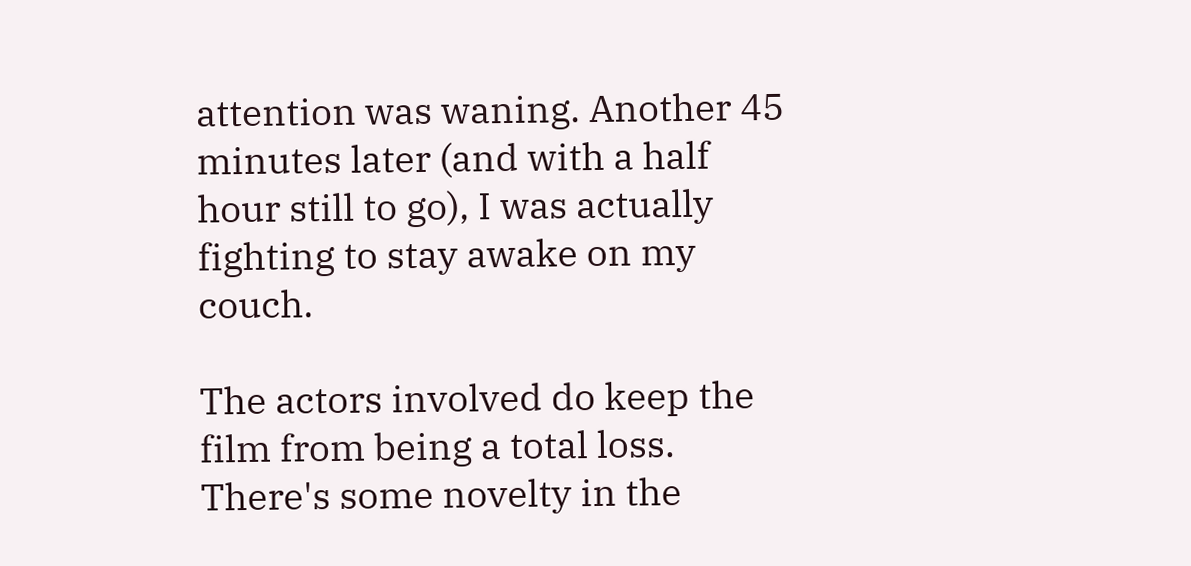attention was waning. Another 45 minutes later (and with a half hour still to go), I was actually fighting to stay awake on my couch.

The actors involved do keep the film from being a total loss. There's some novelty in the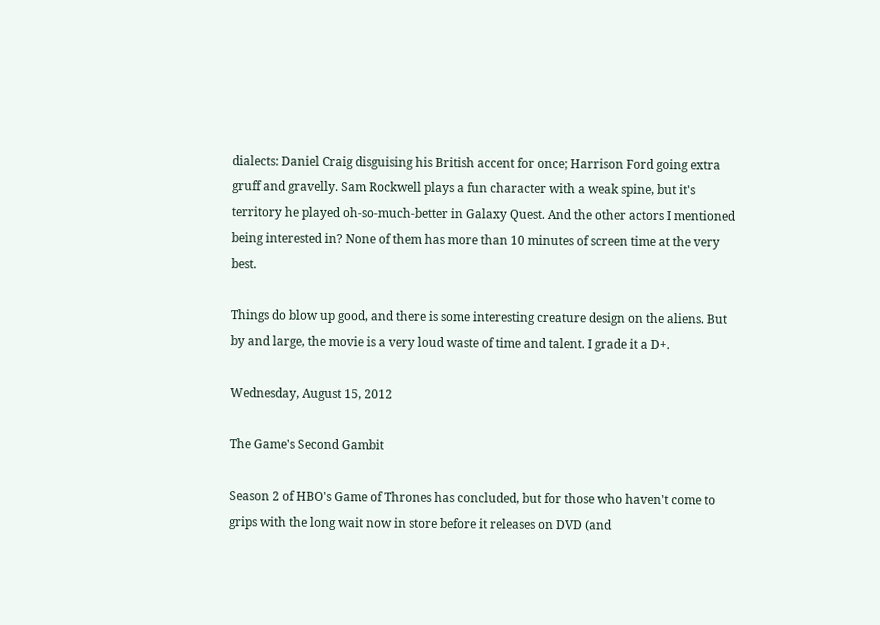dialects: Daniel Craig disguising his British accent for once; Harrison Ford going extra gruff and gravelly. Sam Rockwell plays a fun character with a weak spine, but it's territory he played oh-so-much-better in Galaxy Quest. And the other actors I mentioned being interested in? None of them has more than 10 minutes of screen time at the very best.

Things do blow up good, and there is some interesting creature design on the aliens. But by and large, the movie is a very loud waste of time and talent. I grade it a D+.

Wednesday, August 15, 2012

The Game's Second Gambit

Season 2 of HBO's Game of Thrones has concluded, but for those who haven't come to grips with the long wait now in store before it releases on DVD (and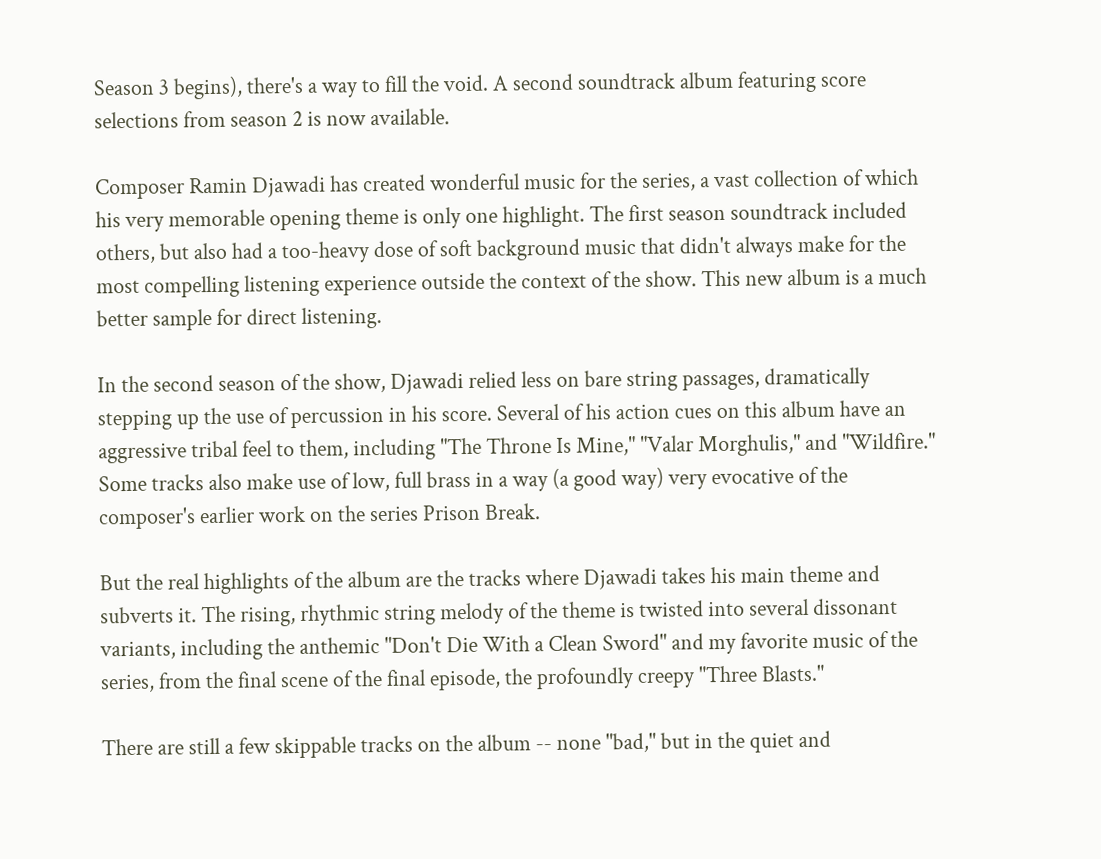Season 3 begins), there's a way to fill the void. A second soundtrack album featuring score selections from season 2 is now available.

Composer Ramin Djawadi has created wonderful music for the series, a vast collection of which his very memorable opening theme is only one highlight. The first season soundtrack included others, but also had a too-heavy dose of soft background music that didn't always make for the most compelling listening experience outside the context of the show. This new album is a much better sample for direct listening.

In the second season of the show, Djawadi relied less on bare string passages, dramatically stepping up the use of percussion in his score. Several of his action cues on this album have an aggressive tribal feel to them, including "The Throne Is Mine," "Valar Morghulis," and "Wildfire." Some tracks also make use of low, full brass in a way (a good way) very evocative of the composer's earlier work on the series Prison Break.

But the real highlights of the album are the tracks where Djawadi takes his main theme and subverts it. The rising, rhythmic string melody of the theme is twisted into several dissonant variants, including the anthemic "Don't Die With a Clean Sword" and my favorite music of the series, from the final scene of the final episode, the profoundly creepy "Three Blasts."

There are still a few skippable tracks on the album -- none "bad," but in the quiet and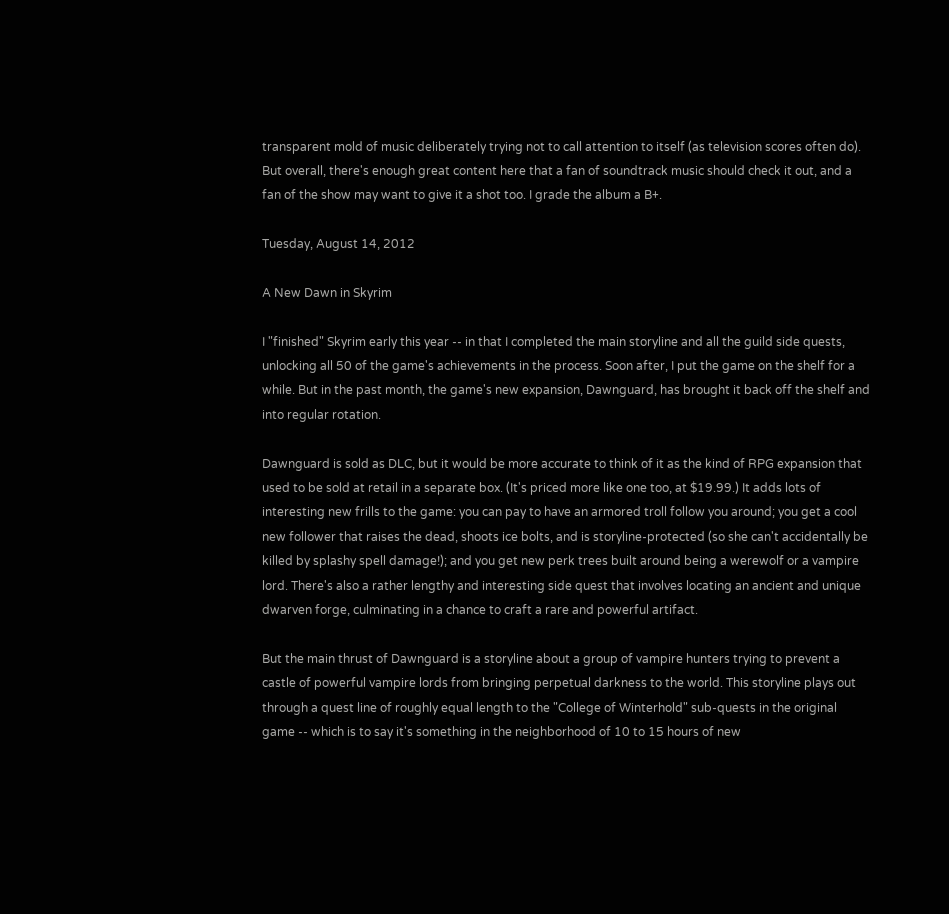transparent mold of music deliberately trying not to call attention to itself (as television scores often do). But overall, there's enough great content here that a fan of soundtrack music should check it out, and a fan of the show may want to give it a shot too. I grade the album a B+.

Tuesday, August 14, 2012

A New Dawn in Skyrim

I "finished" Skyrim early this year -- in that I completed the main storyline and all the guild side quests, unlocking all 50 of the game's achievements in the process. Soon after, I put the game on the shelf for a while. But in the past month, the game's new expansion, Dawnguard, has brought it back off the shelf and into regular rotation.

Dawnguard is sold as DLC, but it would be more accurate to think of it as the kind of RPG expansion that used to be sold at retail in a separate box. (It's priced more like one too, at $19.99.) It adds lots of interesting new frills to the game: you can pay to have an armored troll follow you around; you get a cool new follower that raises the dead, shoots ice bolts, and is storyline-protected (so she can't accidentally be killed by splashy spell damage!); and you get new perk trees built around being a werewolf or a vampire lord. There's also a rather lengthy and interesting side quest that involves locating an ancient and unique dwarven forge, culminating in a chance to craft a rare and powerful artifact.

But the main thrust of Dawnguard is a storyline about a group of vampire hunters trying to prevent a castle of powerful vampire lords from bringing perpetual darkness to the world. This storyline plays out through a quest line of roughly equal length to the "College of Winterhold" sub-quests in the original game -- which is to say it's something in the neighborhood of 10 to 15 hours of new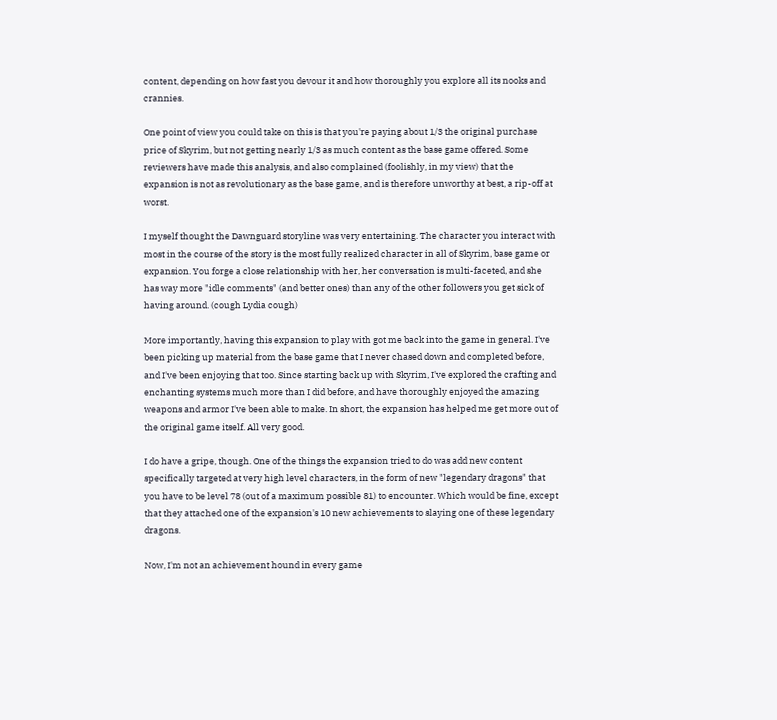content, depending on how fast you devour it and how thoroughly you explore all its nooks and crannies.

One point of view you could take on this is that you're paying about 1/3 the original purchase price of Skyrim, but not getting nearly 1/3 as much content as the base game offered. Some reviewers have made this analysis, and also complained (foolishly, in my view) that the expansion is not as revolutionary as the base game, and is therefore unworthy at best, a rip-off at worst.

I myself thought the Dawnguard storyline was very entertaining. The character you interact with most in the course of the story is the most fully realized character in all of Skyrim, base game or expansion. You forge a close relationship with her, her conversation is multi-faceted, and she has way more "idle comments" (and better ones) than any of the other followers you get sick of having around. (cough Lydia cough)

More importantly, having this expansion to play with got me back into the game in general. I've been picking up material from the base game that I never chased down and completed before, and I've been enjoying that too. Since starting back up with Skyrim, I've explored the crafting and enchanting systems much more than I did before, and have thoroughly enjoyed the amazing weapons and armor I've been able to make. In short, the expansion has helped me get more out of the original game itself. All very good.

I do have a gripe, though. One of the things the expansion tried to do was add new content specifically targeted at very high level characters, in the form of new "legendary dragons" that you have to be level 78 (out of a maximum possible 81) to encounter. Which would be fine, except that they attached one of the expansion's 10 new achievements to slaying one of these legendary dragons.

Now, I'm not an achievement hound in every game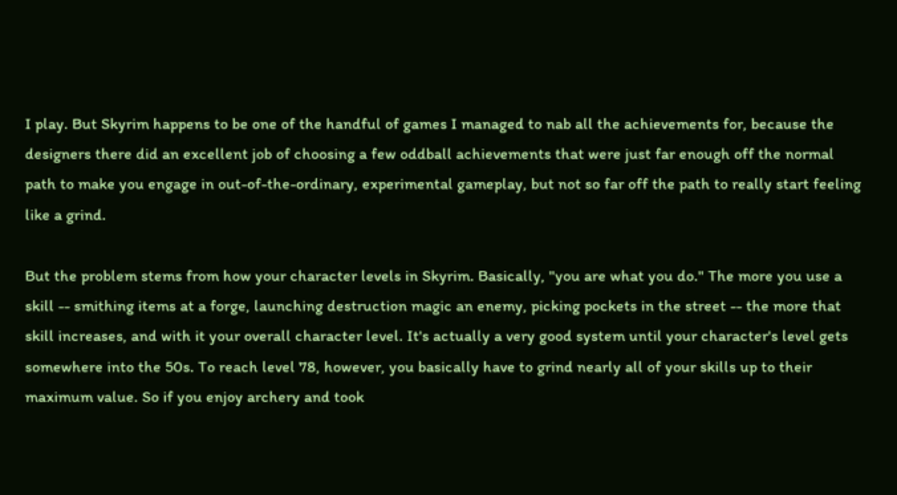I play. But Skyrim happens to be one of the handful of games I managed to nab all the achievements for, because the designers there did an excellent job of choosing a few oddball achievements that were just far enough off the normal path to make you engage in out-of-the-ordinary, experimental gameplay, but not so far off the path to really start feeling like a grind.

But the problem stems from how your character levels in Skyrim. Basically, "you are what you do." The more you use a skill -- smithing items at a forge, launching destruction magic an enemy, picking pockets in the street -- the more that skill increases, and with it your overall character level. It's actually a very good system until your character's level gets somewhere into the 50s. To reach level 78, however, you basically have to grind nearly all of your skills up to their maximum value. So if you enjoy archery and took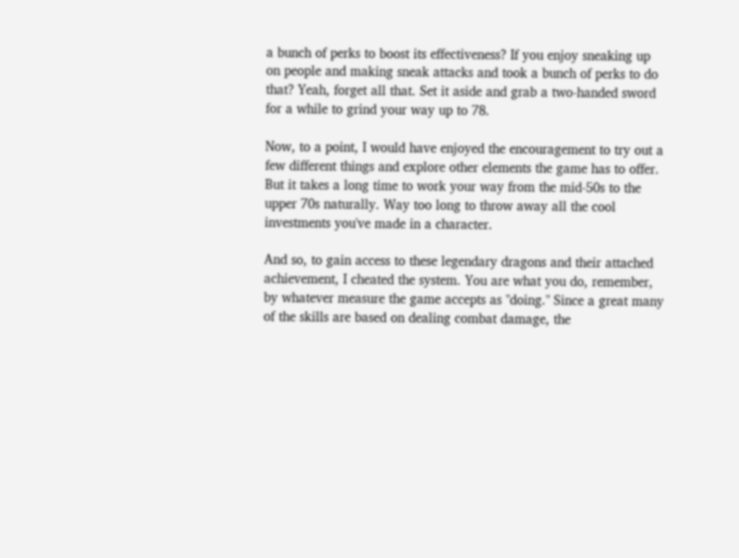a bunch of perks to boost its effectiveness? If you enjoy sneaking up on people and making sneak attacks and took a bunch of perks to do that? Yeah, forget all that. Set it aside and grab a two-handed sword for a while to grind your way up to 78.

Now, to a point, I would have enjoyed the encouragement to try out a few different things and explore other elements the game has to offer. But it takes a long time to work your way from the mid-50s to the upper 70s naturally. Way too long to throw away all the cool investments you've made in a character.

And so, to gain access to these legendary dragons and their attached achievement, I cheated the system. You are what you do, remember, by whatever measure the game accepts as "doing." Since a great many of the skills are based on dealing combat damage, the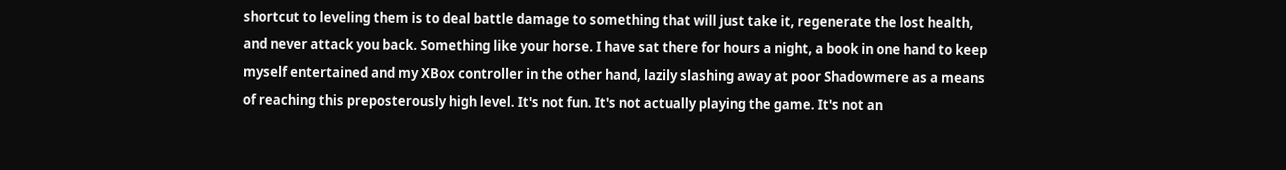shortcut to leveling them is to deal battle damage to something that will just take it, regenerate the lost health, and never attack you back. Something like your horse. I have sat there for hours a night, a book in one hand to keep myself entertained and my XBox controller in the other hand, lazily slashing away at poor Shadowmere as a means of reaching this preposterously high level. It's not fun. It's not actually playing the game. It's not an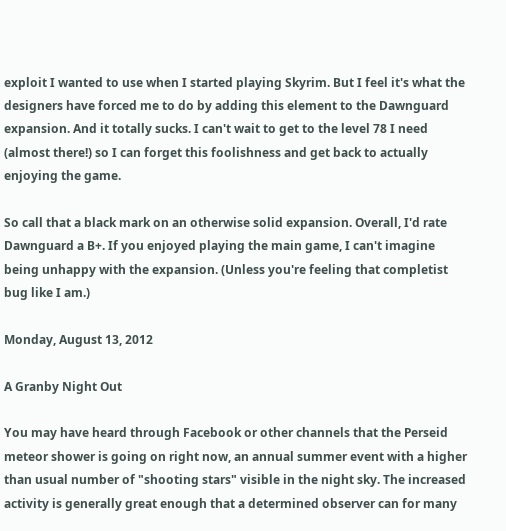exploit I wanted to use when I started playing Skyrim. But I feel it's what the designers have forced me to do by adding this element to the Dawnguard expansion. And it totally sucks. I can't wait to get to the level 78 I need (almost there!) so I can forget this foolishness and get back to actually enjoying the game.

So call that a black mark on an otherwise solid expansion. Overall, I'd rate Dawnguard a B+. If you enjoyed playing the main game, I can't imagine being unhappy with the expansion. (Unless you're feeling that completist bug like I am.)

Monday, August 13, 2012

A Granby Night Out

You may have heard through Facebook or other channels that the Perseid meteor shower is going on right now, an annual summer event with a higher than usual number of "shooting stars" visible in the night sky. The increased activity is generally great enough that a determined observer can for many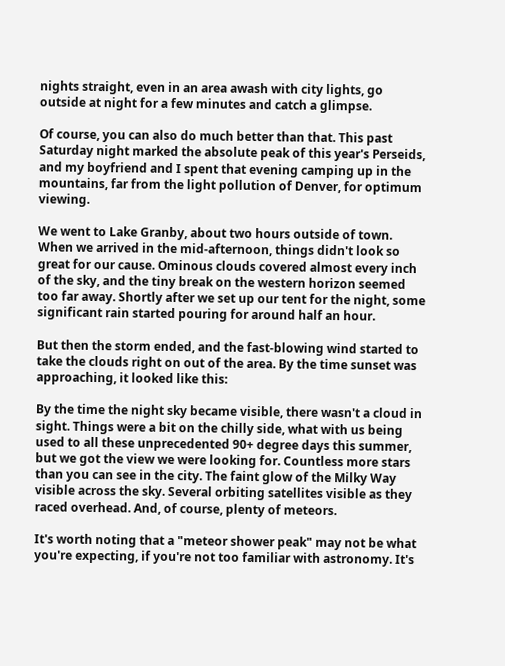nights straight, even in an area awash with city lights, go outside at night for a few minutes and catch a glimpse.

Of course, you can also do much better than that. This past Saturday night marked the absolute peak of this year's Perseids, and my boyfriend and I spent that evening camping up in the mountains, far from the light pollution of Denver, for optimum viewing.

We went to Lake Granby, about two hours outside of town. When we arrived in the mid-afternoon, things didn't look so great for our cause. Ominous clouds covered almost every inch of the sky, and the tiny break on the western horizon seemed too far away. Shortly after we set up our tent for the night, some significant rain started pouring for around half an hour.

But then the storm ended, and the fast-blowing wind started to take the clouds right on out of the area. By the time sunset was approaching, it looked like this:

By the time the night sky became visible, there wasn't a cloud in sight. Things were a bit on the chilly side, what with us being used to all these unprecedented 90+ degree days this summer, but we got the view we were looking for. Countless more stars than you can see in the city. The faint glow of the Milky Way visible across the sky. Several orbiting satellites visible as they raced overhead. And, of course, plenty of meteors.

It's worth noting that a "meteor shower peak" may not be what you're expecting, if you're not too familiar with astronomy. It's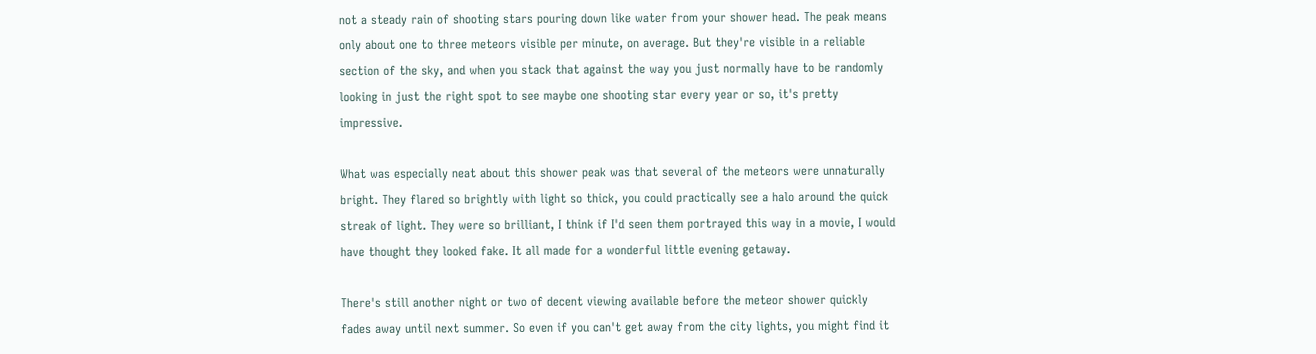not a steady rain of shooting stars pouring down like water from your shower head. The peak means only about one to three meteors visible per minute, on average. But they're visible in a reliable section of the sky, and when you stack that against the way you just normally have to be randomly looking in just the right spot to see maybe one shooting star every year or so, it's pretty impressive.

What was especially neat about this shower peak was that several of the meteors were unnaturally bright. They flared so brightly with light so thick, you could practically see a halo around the quick streak of light. They were so brilliant, I think if I'd seen them portrayed this way in a movie, I would have thought they looked fake. It all made for a wonderful little evening getaway.

There's still another night or two of decent viewing available before the meteor shower quickly fades away until next summer. So even if you can't get away from the city lights, you might find it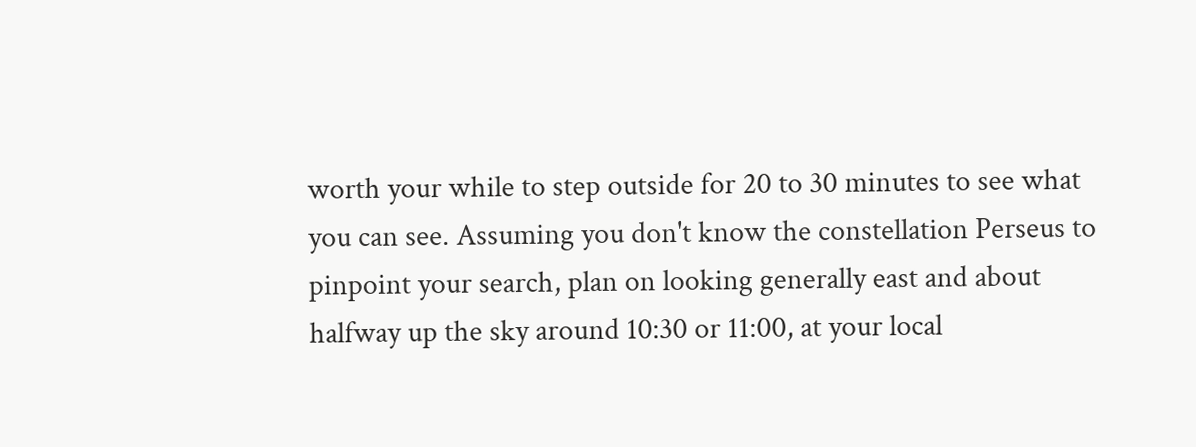worth your while to step outside for 20 to 30 minutes to see what you can see. Assuming you don't know the constellation Perseus to pinpoint your search, plan on looking generally east and about halfway up the sky around 10:30 or 11:00, at your local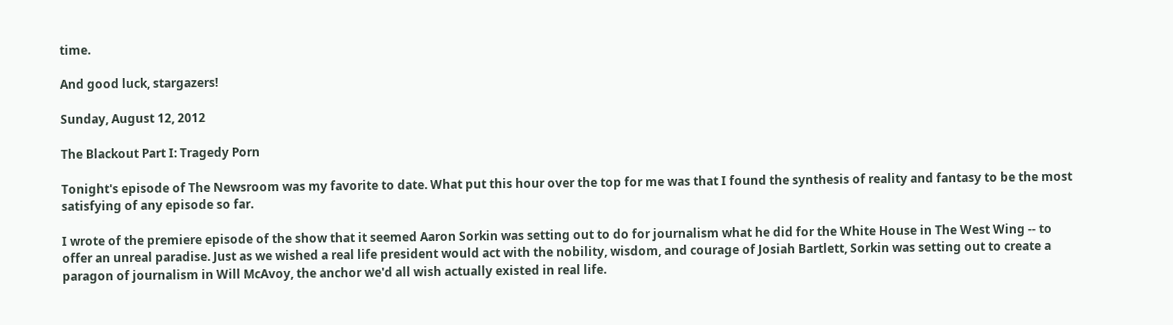time.

And good luck, stargazers!

Sunday, August 12, 2012

The Blackout Part I: Tragedy Porn

Tonight's episode of The Newsroom was my favorite to date. What put this hour over the top for me was that I found the synthesis of reality and fantasy to be the most satisfying of any episode so far.

I wrote of the premiere episode of the show that it seemed Aaron Sorkin was setting out to do for journalism what he did for the White House in The West Wing -- to offer an unreal paradise. Just as we wished a real life president would act with the nobility, wisdom, and courage of Josiah Bartlett, Sorkin was setting out to create a paragon of journalism in Will McAvoy, the anchor we'd all wish actually existed in real life.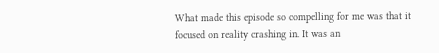What made this episode so compelling for me was that it focused on reality crashing in. It was an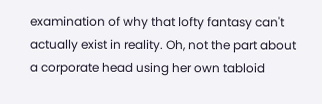examination of why that lofty fantasy can't actually exist in reality. Oh, not the part about a corporate head using her own tabloid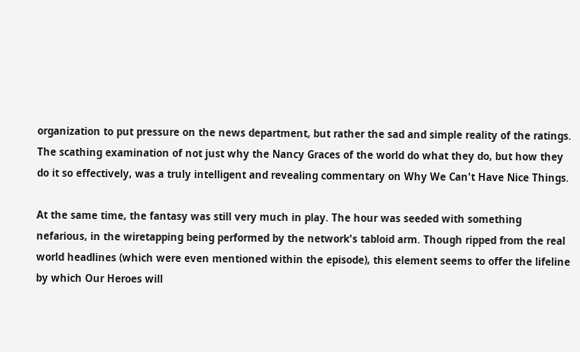organization to put pressure on the news department, but rather the sad and simple reality of the ratings. The scathing examination of not just why the Nancy Graces of the world do what they do, but how they do it so effectively, was a truly intelligent and revealing commentary on Why We Can't Have Nice Things.

At the same time, the fantasy was still very much in play. The hour was seeded with something nefarious, in the wiretapping being performed by the network's tabloid arm. Though ripped from the real world headlines (which were even mentioned within the episode), this element seems to offer the lifeline by which Our Heroes will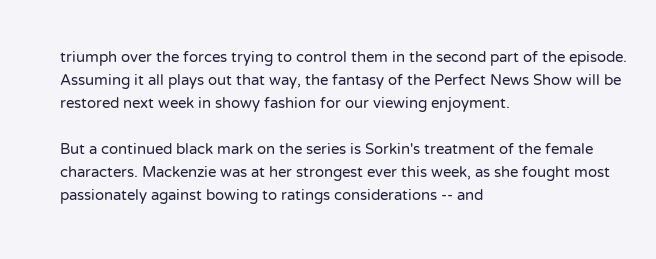triumph over the forces trying to control them in the second part of the episode. Assuming it all plays out that way, the fantasy of the Perfect News Show will be restored next week in showy fashion for our viewing enjoyment.

But a continued black mark on the series is Sorkin's treatment of the female characters. Mackenzie was at her strongest ever this week, as she fought most passionately against bowing to ratings considerations -- and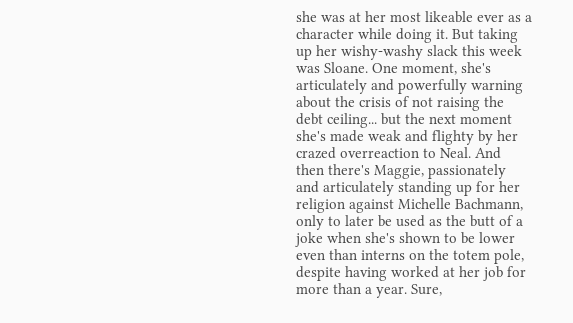she was at her most likeable ever as a character while doing it. But taking up her wishy-washy slack this week was Sloane. One moment, she's articulately and powerfully warning about the crisis of not raising the debt ceiling... but the next moment she's made weak and flighty by her crazed overreaction to Neal. And then there's Maggie, passionately and articulately standing up for her religion against Michelle Bachmann, only to later be used as the butt of a joke when she's shown to be lower even than interns on the totem pole, despite having worked at her job for more than a year. Sure,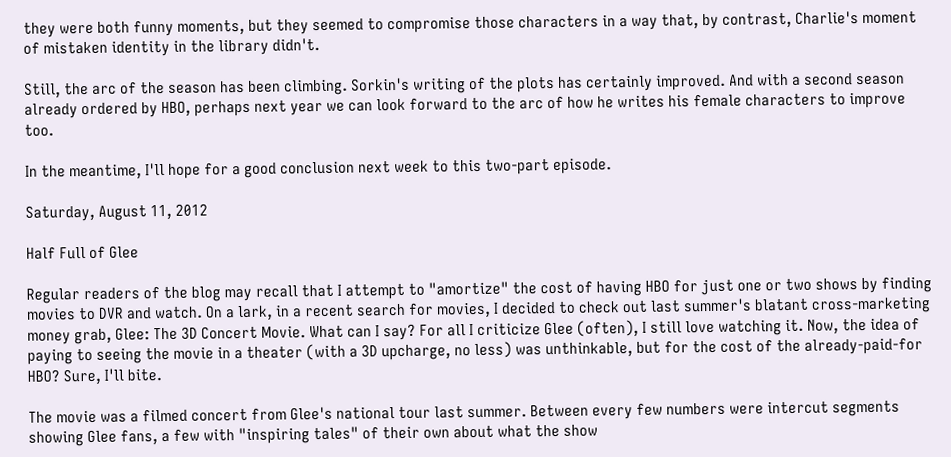they were both funny moments, but they seemed to compromise those characters in a way that, by contrast, Charlie's moment of mistaken identity in the library didn't.

Still, the arc of the season has been climbing. Sorkin's writing of the plots has certainly improved. And with a second season already ordered by HBO, perhaps next year we can look forward to the arc of how he writes his female characters to improve too.

In the meantime, I'll hope for a good conclusion next week to this two-part episode.

Saturday, August 11, 2012

Half Full of Glee

Regular readers of the blog may recall that I attempt to "amortize" the cost of having HBO for just one or two shows by finding movies to DVR and watch. On a lark, in a recent search for movies, I decided to check out last summer's blatant cross-marketing money grab, Glee: The 3D Concert Movie. What can I say? For all I criticize Glee (often), I still love watching it. Now, the idea of paying to seeing the movie in a theater (with a 3D upcharge, no less) was unthinkable, but for the cost of the already-paid-for HBO? Sure, I'll bite.

The movie was a filmed concert from Glee's national tour last summer. Between every few numbers were intercut segments showing Glee fans, a few with "inspiring tales" of their own about what the show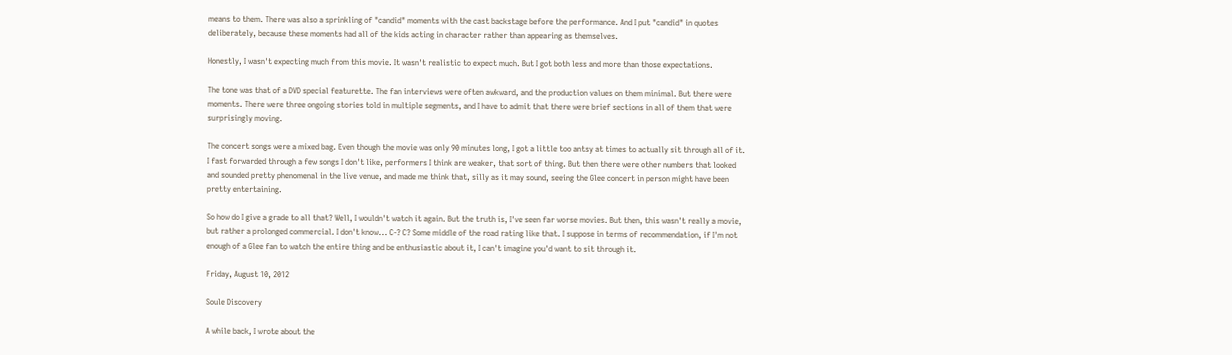means to them. There was also a sprinkling of "candid" moments with the cast backstage before the performance. And I put "candid" in quotes deliberately, because these moments had all of the kids acting in character rather than appearing as themselves.

Honestly, I wasn't expecting much from this movie. It wasn't realistic to expect much. But I got both less and more than those expectations.

The tone was that of a DVD special featurette. The fan interviews were often awkward, and the production values on them minimal. But there were moments. There were three ongoing stories told in multiple segments, and I have to admit that there were brief sections in all of them that were surprisingly moving.

The concert songs were a mixed bag. Even though the movie was only 90 minutes long, I got a little too antsy at times to actually sit through all of it. I fast forwarded through a few songs I don't like, performers I think are weaker, that sort of thing. But then there were other numbers that looked and sounded pretty phenomenal in the live venue, and made me think that, silly as it may sound, seeing the Glee concert in person might have been pretty entertaining.

So how do I give a grade to all that? Well, I wouldn't watch it again. But the truth is, I've seen far worse movies. But then, this wasn't really a movie, but rather a prolonged commercial. I don't know... C-? C? Some middle of the road rating like that. I suppose in terms of recommendation, if I'm not enough of a Glee fan to watch the entire thing and be enthusiastic about it, I can't imagine you'd want to sit through it.

Friday, August 10, 2012

Soule Discovery

A while back, I wrote about the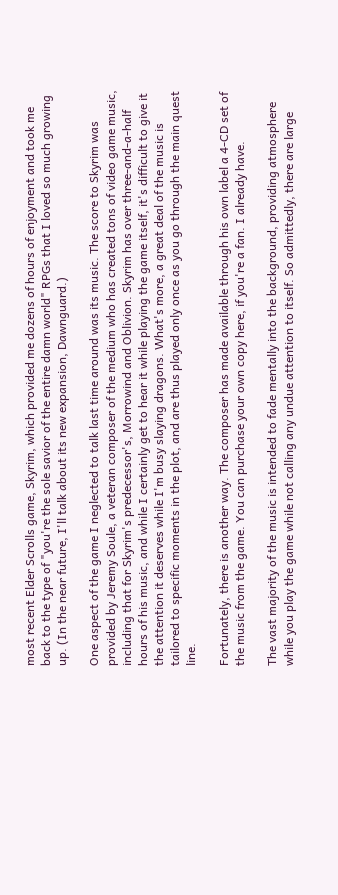most recent Elder Scrolls game, Skyrim, which provided me dozens of hours of enjoyment and took me back to the type of "you're the sole savior of the entire damn world" RPGs that I loved so much growing up. (In the near future, I'll talk about its new expansion, Dawnguard.)

One aspect of the game I neglected to talk last time around was its music. The score to Skyrim was provided by Jeremy Soule, a veteran composer of the medium who has created tons of video game music, including that for Skyrim's predecessor's, Morrowind and Oblivion. Skyrim has over three-and-a-half hours of his music, and while I certainly get to hear it while playing the game itself, it's difficult to give it the attention it deserves while I'm busy slaying dragons. What's more, a great deal of the music is tailored to specific moments in the plot, and are thus played only once as you go through the main quest line.

Fortunately, there is another way. The composer has made available through his own label a 4-CD set of the music from the game. You can purchase your own copy here, if you're a fan. I already have.

The vast majority of the music is intended to fade mentally into the background, providing atmosphere while you play the game while not calling any undue attention to itself. So admittedly, there are large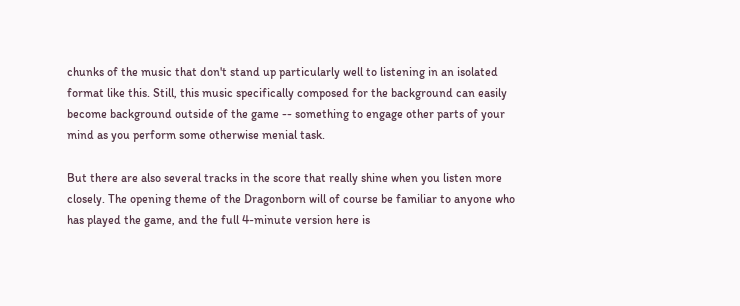chunks of the music that don't stand up particularly well to listening in an isolated format like this. Still, this music specifically composed for the background can easily become background outside of the game -- something to engage other parts of your mind as you perform some otherwise menial task.

But there are also several tracks in the score that really shine when you listen more closely. The opening theme of the Dragonborn will of course be familiar to anyone who has played the game, and the full 4-minute version here is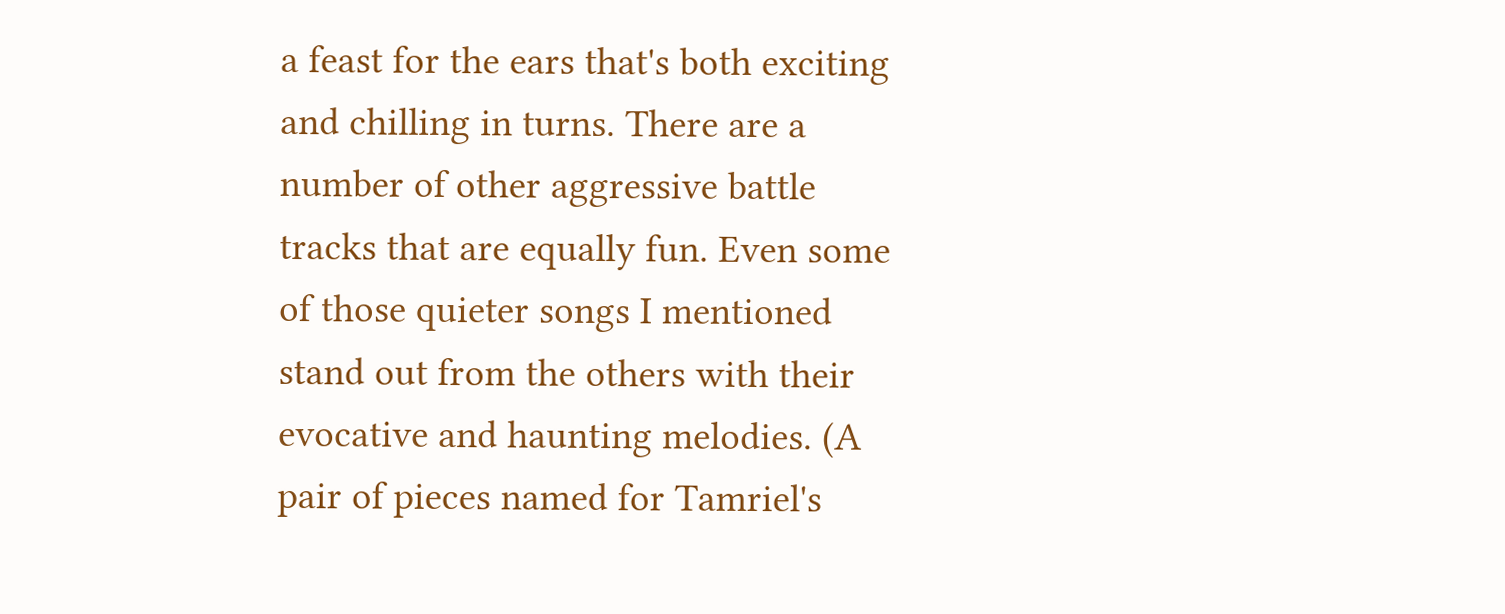a feast for the ears that's both exciting and chilling in turns. There are a number of other aggressive battle tracks that are equally fun. Even some of those quieter songs I mentioned stand out from the others with their evocative and haunting melodies. (A pair of pieces named for Tamriel's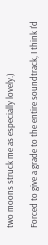two moons struck me as especially lovely.)

Forced to give a grade to the entire soundtrack, I think I'd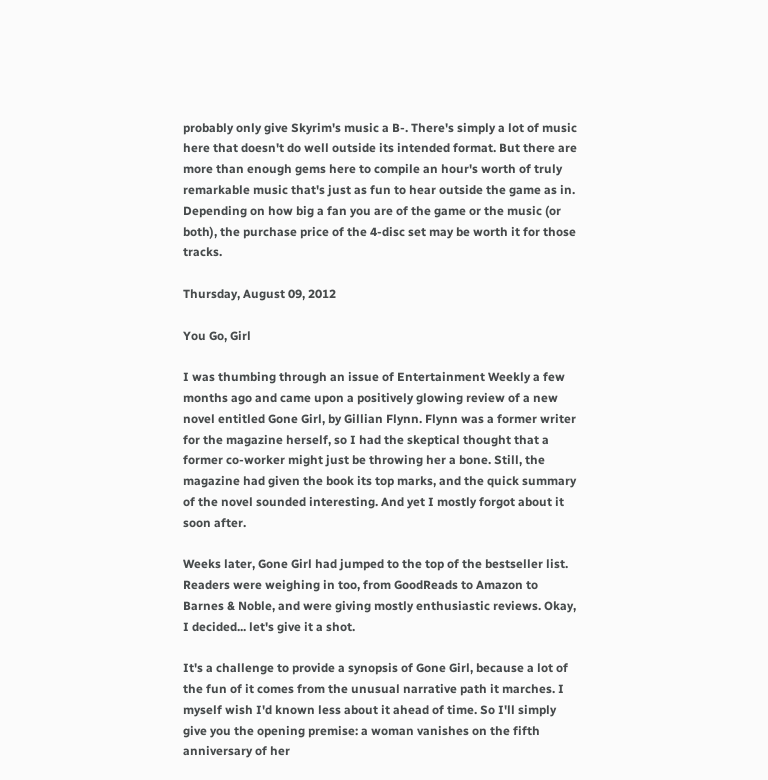probably only give Skyrim's music a B-. There's simply a lot of music here that doesn't do well outside its intended format. But there are more than enough gems here to compile an hour's worth of truly remarkable music that's just as fun to hear outside the game as in. Depending on how big a fan you are of the game or the music (or both), the purchase price of the 4-disc set may be worth it for those tracks.

Thursday, August 09, 2012

You Go, Girl

I was thumbing through an issue of Entertainment Weekly a few months ago and came upon a positively glowing review of a new novel entitled Gone Girl, by Gillian Flynn. Flynn was a former writer for the magazine herself, so I had the skeptical thought that a former co-worker might just be throwing her a bone. Still, the magazine had given the book its top marks, and the quick summary of the novel sounded interesting. And yet I mostly forgot about it soon after.

Weeks later, Gone Girl had jumped to the top of the bestseller list. Readers were weighing in too, from GoodReads to Amazon to Barnes & Noble, and were giving mostly enthusiastic reviews. Okay, I decided... let's give it a shot.

It's a challenge to provide a synopsis of Gone Girl, because a lot of the fun of it comes from the unusual narrative path it marches. I myself wish I'd known less about it ahead of time. So I'll simply give you the opening premise: a woman vanishes on the fifth anniversary of her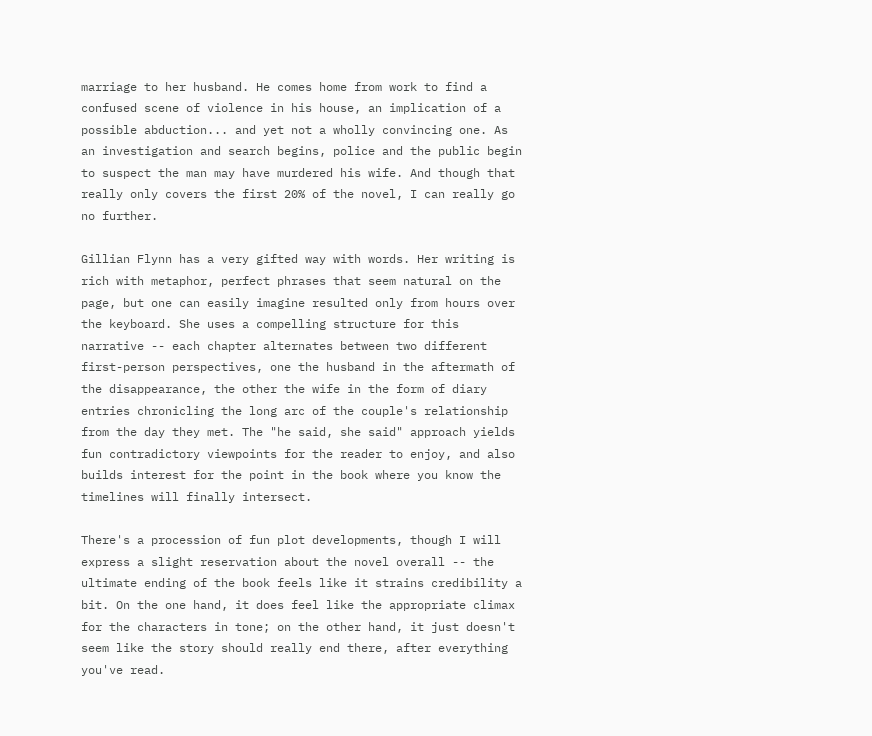marriage to her husband. He comes home from work to find a confused scene of violence in his house, an implication of a possible abduction... and yet not a wholly convincing one. As an investigation and search begins, police and the public begin to suspect the man may have murdered his wife. And though that really only covers the first 20% of the novel, I can really go no further.

Gillian Flynn has a very gifted way with words. Her writing is rich with metaphor, perfect phrases that seem natural on the page, but one can easily imagine resulted only from hours over the keyboard. She uses a compelling structure for this narrative -- each chapter alternates between two different first-person perspectives, one the husband in the aftermath of the disappearance, the other the wife in the form of diary entries chronicling the long arc of the couple's relationship from the day they met. The "he said, she said" approach yields fun contradictory viewpoints for the reader to enjoy, and also builds interest for the point in the book where you know the timelines will finally intersect.

There's a procession of fun plot developments, though I will express a slight reservation about the novel overall -- the ultimate ending of the book feels like it strains credibility a bit. On the one hand, it does feel like the appropriate climax for the characters in tone; on the other hand, it just doesn't seem like the story should really end there, after everything you've read.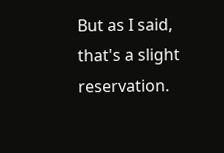But as I said, that's a slight reservation.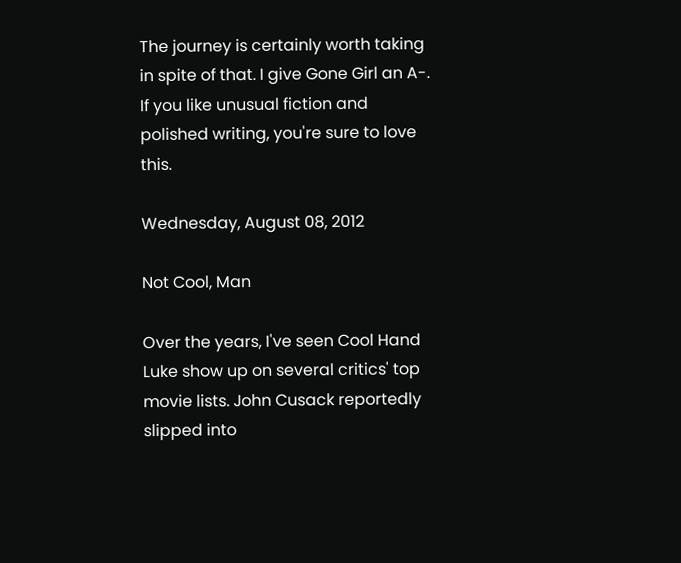The journey is certainly worth taking in spite of that. I give Gone Girl an A-. If you like unusual fiction and polished writing, you're sure to love this.

Wednesday, August 08, 2012

Not Cool, Man

Over the years, I've seen Cool Hand Luke show up on several critics' top movie lists. John Cusack reportedly slipped into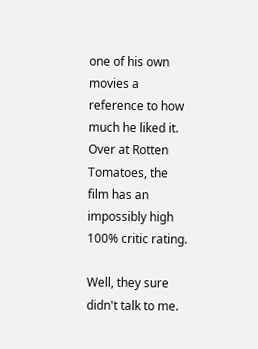one of his own movies a reference to how much he liked it. Over at Rotten Tomatoes, the film has an impossibly high 100% critic rating.

Well, they sure didn't talk to me.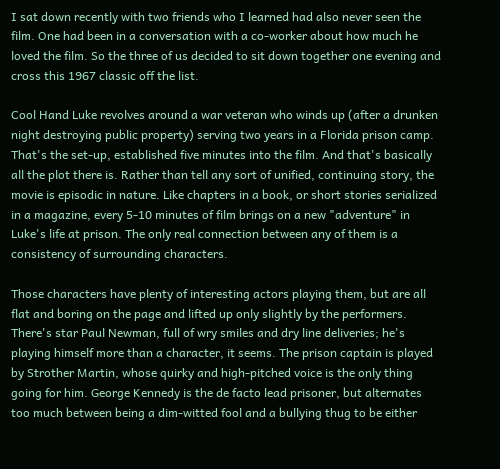I sat down recently with two friends who I learned had also never seen the film. One had been in a conversation with a co-worker about how much he loved the film. So the three of us decided to sit down together one evening and cross this 1967 classic off the list.

Cool Hand Luke revolves around a war veteran who winds up (after a drunken night destroying public property) serving two years in a Florida prison camp. That's the set-up, established five minutes into the film. And that's basically all the plot there is. Rather than tell any sort of unified, continuing story, the movie is episodic in nature. Like chapters in a book, or short stories serialized in a magazine, every 5-10 minutes of film brings on a new "adventure" in Luke's life at prison. The only real connection between any of them is a consistency of surrounding characters.

Those characters have plenty of interesting actors playing them, but are all flat and boring on the page and lifted up only slightly by the performers. There's star Paul Newman, full of wry smiles and dry line deliveries; he's playing himself more than a character, it seems. The prison captain is played by Strother Martin, whose quirky and high-pitched voice is the only thing going for him. George Kennedy is the de facto lead prisoner, but alternates too much between being a dim-witted fool and a bullying thug to be either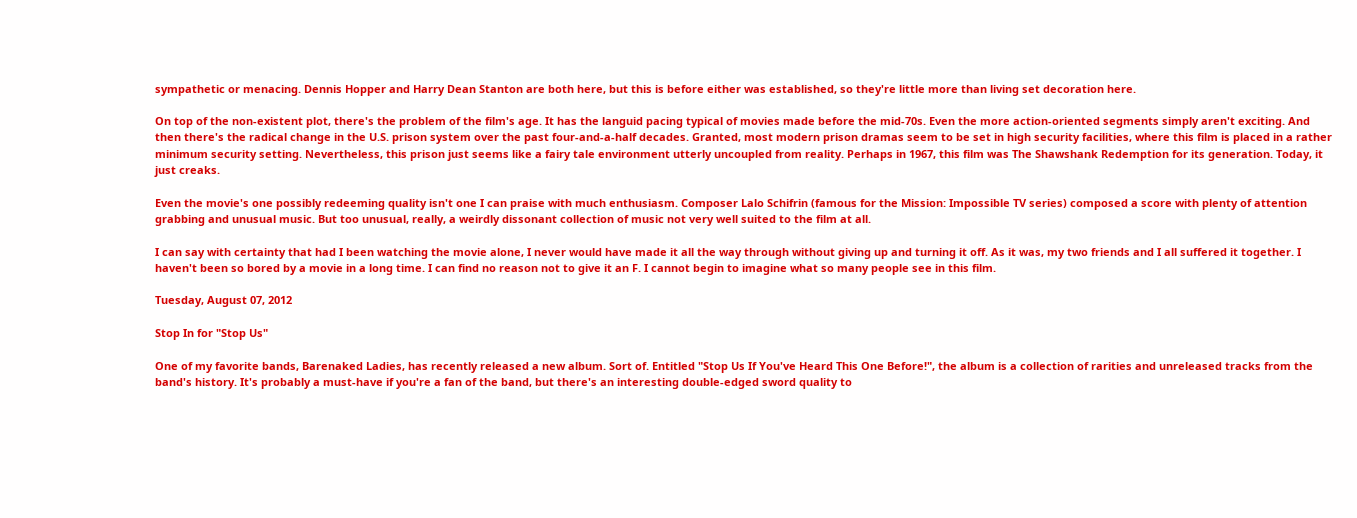sympathetic or menacing. Dennis Hopper and Harry Dean Stanton are both here, but this is before either was established, so they're little more than living set decoration here.

On top of the non-existent plot, there's the problem of the film's age. It has the languid pacing typical of movies made before the mid-70s. Even the more action-oriented segments simply aren't exciting. And then there's the radical change in the U.S. prison system over the past four-and-a-half decades. Granted, most modern prison dramas seem to be set in high security facilities, where this film is placed in a rather minimum security setting. Nevertheless, this prison just seems like a fairy tale environment utterly uncoupled from reality. Perhaps in 1967, this film was The Shawshank Redemption for its generation. Today, it just creaks.

Even the movie's one possibly redeeming quality isn't one I can praise with much enthusiasm. Composer Lalo Schifrin (famous for the Mission: Impossible TV series) composed a score with plenty of attention grabbing and unusual music. But too unusual, really, a weirdly dissonant collection of music not very well suited to the film at all.

I can say with certainty that had I been watching the movie alone, I never would have made it all the way through without giving up and turning it off. As it was, my two friends and I all suffered it together. I haven't been so bored by a movie in a long time. I can find no reason not to give it an F. I cannot begin to imagine what so many people see in this film.

Tuesday, August 07, 2012

Stop In for "Stop Us"

One of my favorite bands, Barenaked Ladies, has recently released a new album. Sort of. Entitled "Stop Us If You've Heard This One Before!", the album is a collection of rarities and unreleased tracks from the band's history. It's probably a must-have if you're a fan of the band, but there's an interesting double-edged sword quality to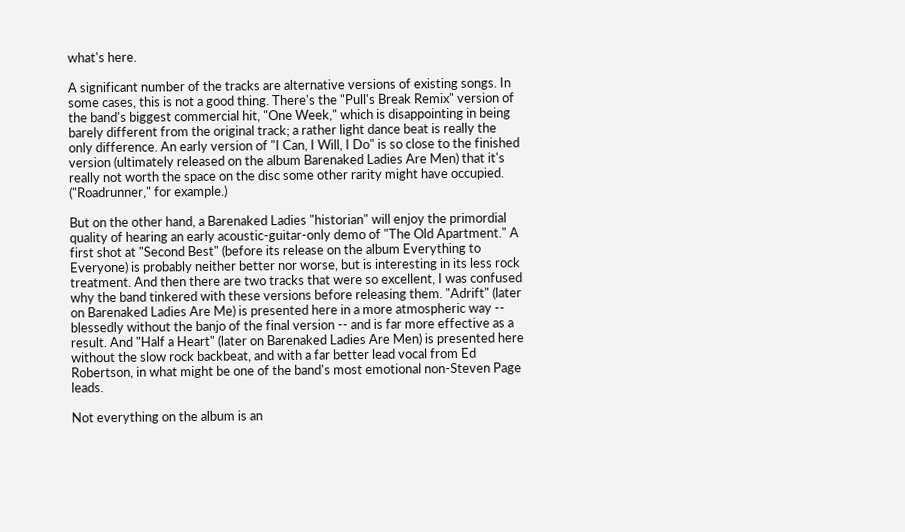what's here.

A significant number of the tracks are alternative versions of existing songs. In some cases, this is not a good thing. There's the "Pull's Break Remix" version of the band's biggest commercial hit, "One Week," which is disappointing in being barely different from the original track; a rather light dance beat is really the only difference. An early version of "I Can, I Will, I Do" is so close to the finished version (ultimately released on the album Barenaked Ladies Are Men) that it's really not worth the space on the disc some other rarity might have occupied. ("Roadrunner," for example.)

But on the other hand, a Barenaked Ladies "historian" will enjoy the primordial quality of hearing an early acoustic-guitar-only demo of "The Old Apartment." A first shot at "Second Best" (before its release on the album Everything to Everyone) is probably neither better nor worse, but is interesting in its less rock treatment. And then there are two tracks that were so excellent, I was confused why the band tinkered with these versions before releasing them. "Adrift" (later on Barenaked Ladies Are Me) is presented here in a more atmospheric way -- blessedly without the banjo of the final version -- and is far more effective as a result. And "Half a Heart" (later on Barenaked Ladies Are Men) is presented here without the slow rock backbeat, and with a far better lead vocal from Ed Robertson, in what might be one of the band's most emotional non-Steven Page leads.

Not everything on the album is an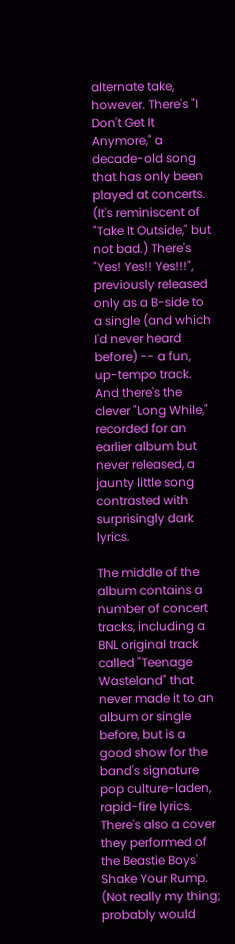alternate take, however. There's "I Don't Get It Anymore," a decade-old song that has only been played at concerts. (It's reminiscent of "Take It Outside," but not bad.) There's "Yes! Yes!! Yes!!!", previously released only as a B-side to a single (and which I'd never heard before) -- a fun, up-tempo track. And there's the clever "Long While," recorded for an earlier album but never released, a jaunty little song contrasted with surprisingly dark lyrics.

The middle of the album contains a number of concert tracks, including a BNL original track called "Teenage Wasteland" that never made it to an album or single before, but is a good show for the band's signature pop culture-laden, rapid-fire lyrics. There's also a cover they performed of the Beastie Boys' Shake Your Rump. (Not really my thing; probably would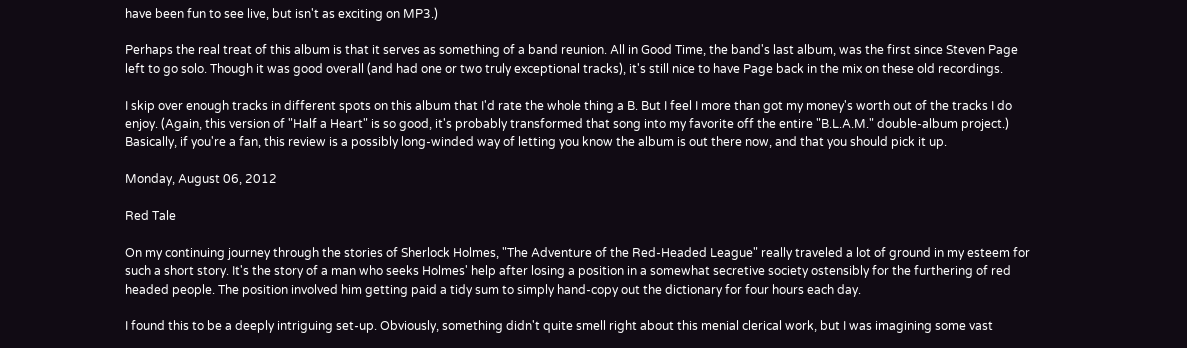have been fun to see live, but isn't as exciting on MP3.)

Perhaps the real treat of this album is that it serves as something of a band reunion. All in Good Time, the band's last album, was the first since Steven Page left to go solo. Though it was good overall (and had one or two truly exceptional tracks), it's still nice to have Page back in the mix on these old recordings.

I skip over enough tracks in different spots on this album that I'd rate the whole thing a B. But I feel I more than got my money's worth out of the tracks I do enjoy. (Again, this version of "Half a Heart" is so good, it's probably transformed that song into my favorite off the entire "B.L.A.M." double-album project.) Basically, if you're a fan, this review is a possibly long-winded way of letting you know the album is out there now, and that you should pick it up.

Monday, August 06, 2012

Red Tale

On my continuing journey through the stories of Sherlock Holmes, "The Adventure of the Red-Headed League" really traveled a lot of ground in my esteem for such a short story. It's the story of a man who seeks Holmes' help after losing a position in a somewhat secretive society ostensibly for the furthering of red headed people. The position involved him getting paid a tidy sum to simply hand-copy out the dictionary for four hours each day.

I found this to be a deeply intriguing set-up. Obviously, something didn't quite smell right about this menial clerical work, but I was imagining some vast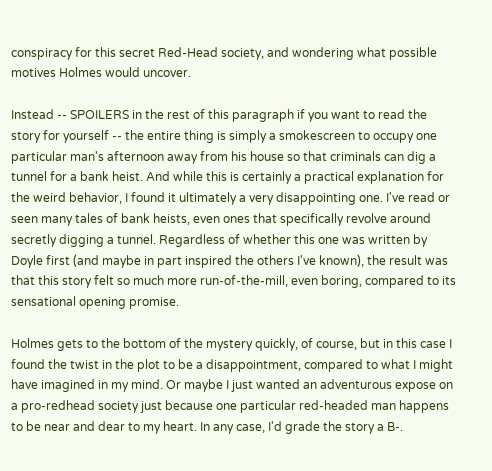conspiracy for this secret Red-Head society, and wondering what possible motives Holmes would uncover.

Instead -- SPOILERS in the rest of this paragraph if you want to read the story for yourself -- the entire thing is simply a smokescreen to occupy one particular man's afternoon away from his house so that criminals can dig a tunnel for a bank heist. And while this is certainly a practical explanation for the weird behavior, I found it ultimately a very disappointing one. I've read or seen many tales of bank heists, even ones that specifically revolve around secretly digging a tunnel. Regardless of whether this one was written by Doyle first (and maybe in part inspired the others I've known), the result was that this story felt so much more run-of-the-mill, even boring, compared to its sensational opening promise.

Holmes gets to the bottom of the mystery quickly, of course, but in this case I found the twist in the plot to be a disappointment, compared to what I might have imagined in my mind. Or maybe I just wanted an adventurous expose on a pro-redhead society just because one particular red-headed man happens to be near and dear to my heart. In any case, I'd grade the story a B-.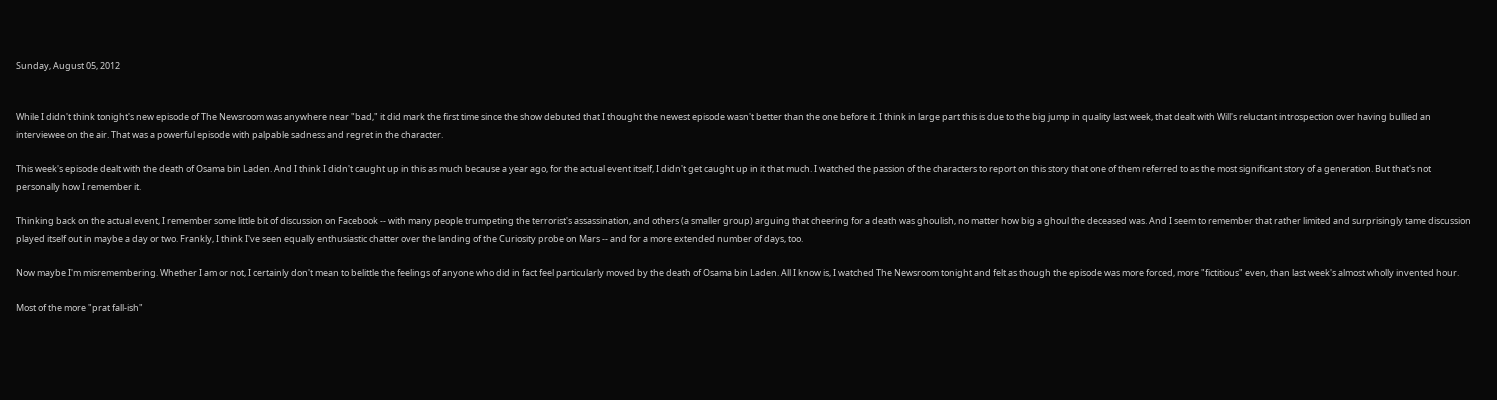Sunday, August 05, 2012


While I didn't think tonight's new episode of The Newsroom was anywhere near "bad," it did mark the first time since the show debuted that I thought the newest episode wasn't better than the one before it. I think in large part this is due to the big jump in quality last week, that dealt with Will's reluctant introspection over having bullied an interviewee on the air. That was a powerful episode with palpable sadness and regret in the character.

This week's episode dealt with the death of Osama bin Laden. And I think I didn't caught up in this as much because a year ago, for the actual event itself, I didn't get caught up in it that much. I watched the passion of the characters to report on this story that one of them referred to as the most significant story of a generation. But that's not personally how I remember it.

Thinking back on the actual event, I remember some little bit of discussion on Facebook -- with many people trumpeting the terrorist's assassination, and others (a smaller group) arguing that cheering for a death was ghoulish, no matter how big a ghoul the deceased was. And I seem to remember that rather limited and surprisingly tame discussion played itself out in maybe a day or two. Frankly, I think I've seen equally enthusiastic chatter over the landing of the Curiosity probe on Mars -- and for a more extended number of days, too.

Now maybe I'm misremembering. Whether I am or not, I certainly don't mean to belittle the feelings of anyone who did in fact feel particularly moved by the death of Osama bin Laden. All I know is, I watched The Newsroom tonight and felt as though the episode was more forced, more "fictitious" even, than last week's almost wholly invented hour.

Most of the more "prat fall-ish"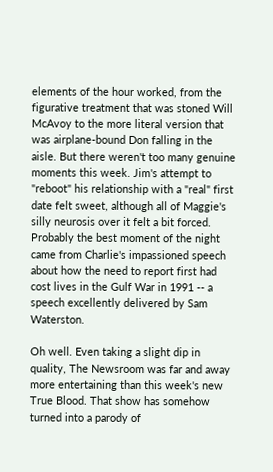elements of the hour worked, from the figurative treatment that was stoned Will McAvoy to the more literal version that was airplane-bound Don falling in the aisle. But there weren't too many genuine moments this week. Jim's attempt to "reboot" his relationship with a "real" first date felt sweet, although all of Maggie's silly neurosis over it felt a bit forced. Probably the best moment of the night came from Charlie's impassioned speech about how the need to report first had cost lives in the Gulf War in 1991 -- a speech excellently delivered by Sam Waterston.

Oh well. Even taking a slight dip in quality, The Newsroom was far and away more entertaining than this week's new True Blood. That show has somehow turned into a parody of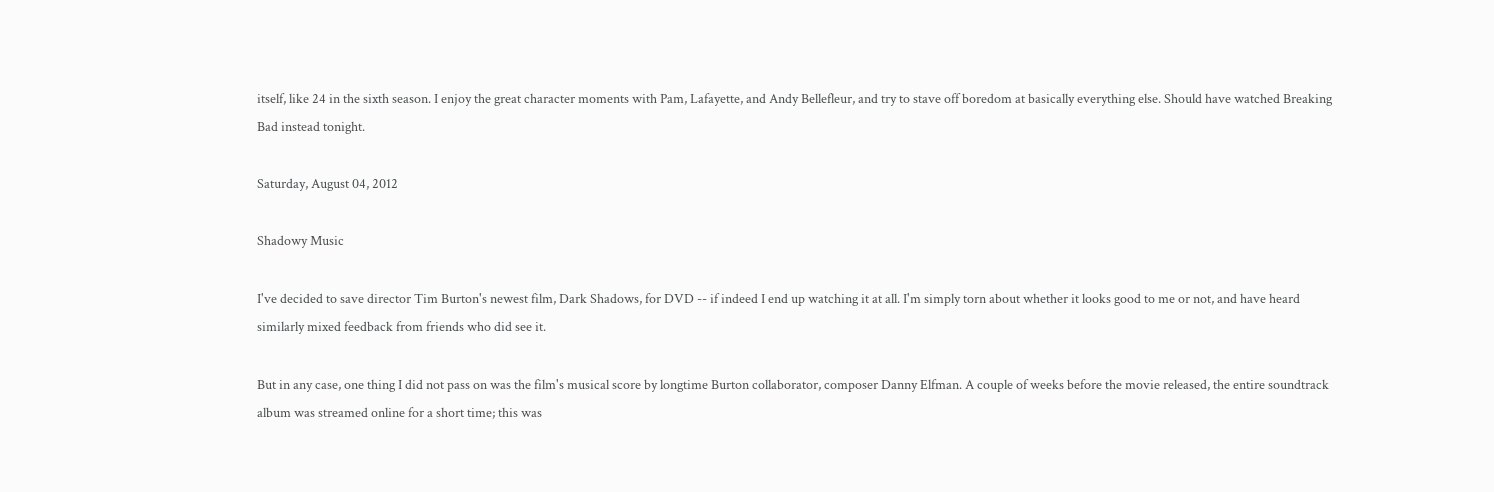itself, like 24 in the sixth season. I enjoy the great character moments with Pam, Lafayette, and Andy Bellefleur, and try to stave off boredom at basically everything else. Should have watched Breaking Bad instead tonight.

Saturday, August 04, 2012

Shadowy Music

I've decided to save director Tim Burton's newest film, Dark Shadows, for DVD -- if indeed I end up watching it at all. I'm simply torn about whether it looks good to me or not, and have heard similarly mixed feedback from friends who did see it.

But in any case, one thing I did not pass on was the film's musical score by longtime Burton collaborator, composer Danny Elfman. A couple of weeks before the movie released, the entire soundtrack album was streamed online for a short time; this was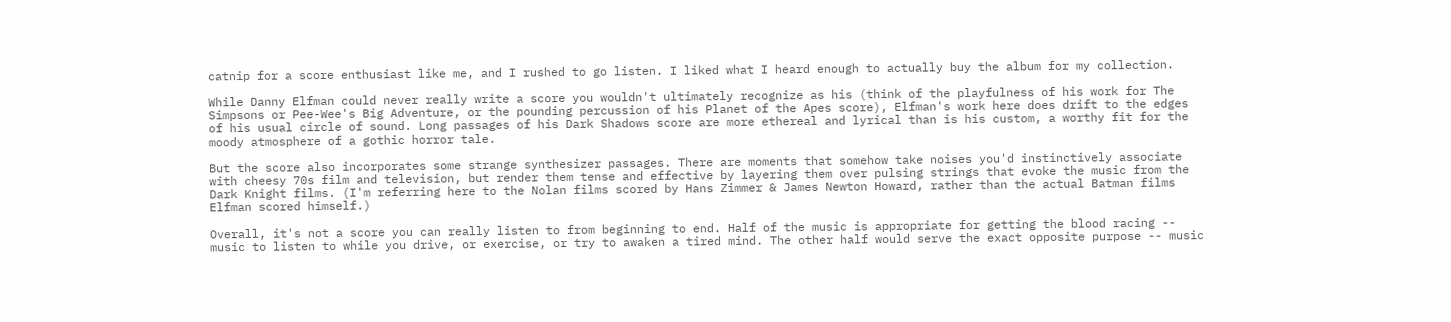catnip for a score enthusiast like me, and I rushed to go listen. I liked what I heard enough to actually buy the album for my collection.

While Danny Elfman could never really write a score you wouldn't ultimately recognize as his (think of the playfulness of his work for The Simpsons or Pee-Wee's Big Adventure, or the pounding percussion of his Planet of the Apes score), Elfman's work here does drift to the edges of his usual circle of sound. Long passages of his Dark Shadows score are more ethereal and lyrical than is his custom, a worthy fit for the moody atmosphere of a gothic horror tale.

But the score also incorporates some strange synthesizer passages. There are moments that somehow take noises you'd instinctively associate with cheesy 70s film and television, but render them tense and effective by layering them over pulsing strings that evoke the music from the Dark Knight films. (I'm referring here to the Nolan films scored by Hans Zimmer & James Newton Howard, rather than the actual Batman films Elfman scored himself.)

Overall, it's not a score you can really listen to from beginning to end. Half of the music is appropriate for getting the blood racing -- music to listen to while you drive, or exercise, or try to awaken a tired mind. The other half would serve the exact opposite purpose -- music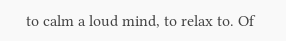to calm a loud mind, to relax to. Of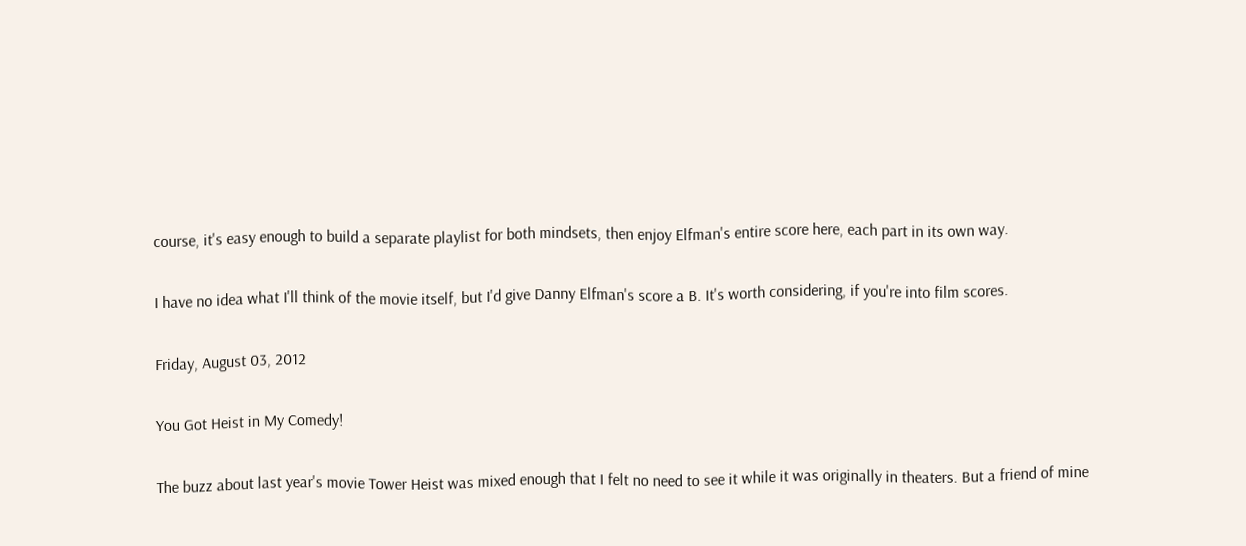course, it's easy enough to build a separate playlist for both mindsets, then enjoy Elfman's entire score here, each part in its own way.

I have no idea what I'll think of the movie itself, but I'd give Danny Elfman's score a B. It's worth considering, if you're into film scores.

Friday, August 03, 2012

You Got Heist in My Comedy!

The buzz about last year's movie Tower Heist was mixed enough that I felt no need to see it while it was originally in theaters. But a friend of mine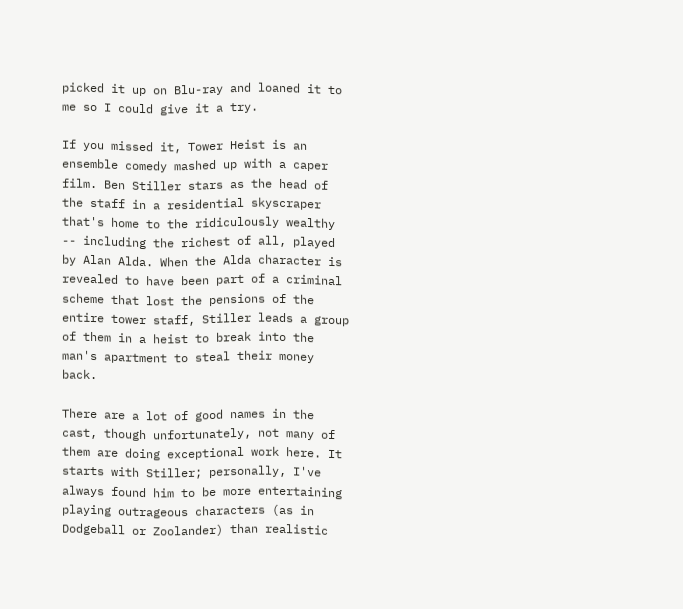picked it up on Blu-ray and loaned it to me so I could give it a try.

If you missed it, Tower Heist is an ensemble comedy mashed up with a caper film. Ben Stiller stars as the head of the staff in a residential skyscraper that's home to the ridiculously wealthy -- including the richest of all, played by Alan Alda. When the Alda character is revealed to have been part of a criminal scheme that lost the pensions of the entire tower staff, Stiller leads a group of them in a heist to break into the man's apartment to steal their money back.

There are a lot of good names in the cast, though unfortunately, not many of them are doing exceptional work here. It starts with Stiller; personally, I've always found him to be more entertaining playing outrageous characters (as in Dodgeball or Zoolander) than realistic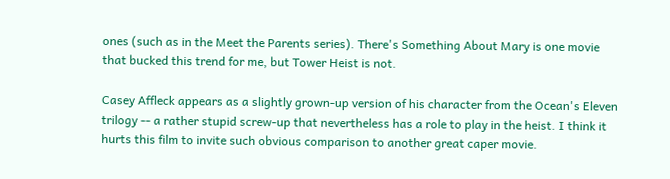ones (such as in the Meet the Parents series). There's Something About Mary is one movie that bucked this trend for me, but Tower Heist is not.

Casey Affleck appears as a slightly grown-up version of his character from the Ocean's Eleven trilogy -- a rather stupid screw-up that nevertheless has a role to play in the heist. I think it hurts this film to invite such obvious comparison to another great caper movie.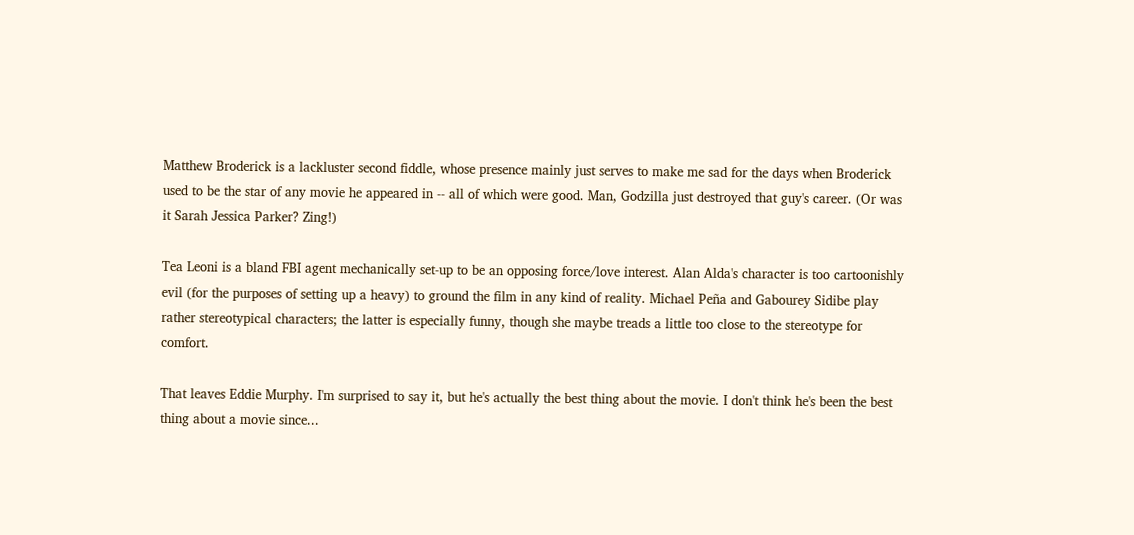Matthew Broderick is a lackluster second fiddle, whose presence mainly just serves to make me sad for the days when Broderick used to be the star of any movie he appeared in -- all of which were good. Man, Godzilla just destroyed that guy's career. (Or was it Sarah Jessica Parker? Zing!)

Tea Leoni is a bland FBI agent mechanically set-up to be an opposing force/love interest. Alan Alda's character is too cartoonishly evil (for the purposes of setting up a heavy) to ground the film in any kind of reality. Michael Peña and Gabourey Sidibe play rather stereotypical characters; the latter is especially funny, though she maybe treads a little too close to the stereotype for comfort.

That leaves Eddie Murphy. I'm surprised to say it, but he's actually the best thing about the movie. I don't think he's been the best thing about a movie since...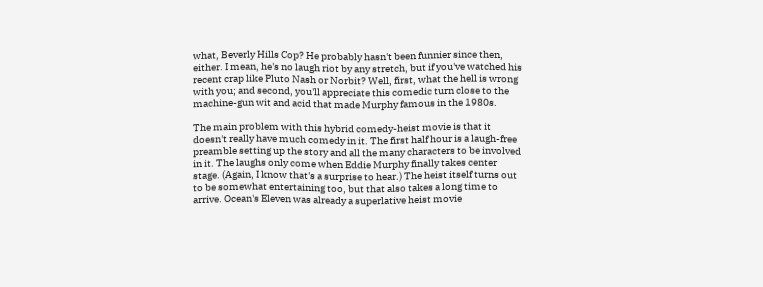what, Beverly Hills Cop? He probably hasn't been funnier since then, either. I mean, he's no laugh riot by any stretch, but if you've watched his recent crap like Pluto Nash or Norbit? Well, first, what the hell is wrong with you; and second, you'll appreciate this comedic turn close to the machine-gun wit and acid that made Murphy famous in the 1980s.

The main problem with this hybrid comedy-heist movie is that it doesn't really have much comedy in it. The first half hour is a laugh-free preamble setting up the story and all the many characters to be involved in it. The laughs only come when Eddie Murphy finally takes center stage. (Again, I know that's a surprise to hear.) The heist itself turns out to be somewhat entertaining too, but that also takes a long time to arrive. Ocean's Eleven was already a superlative heist movie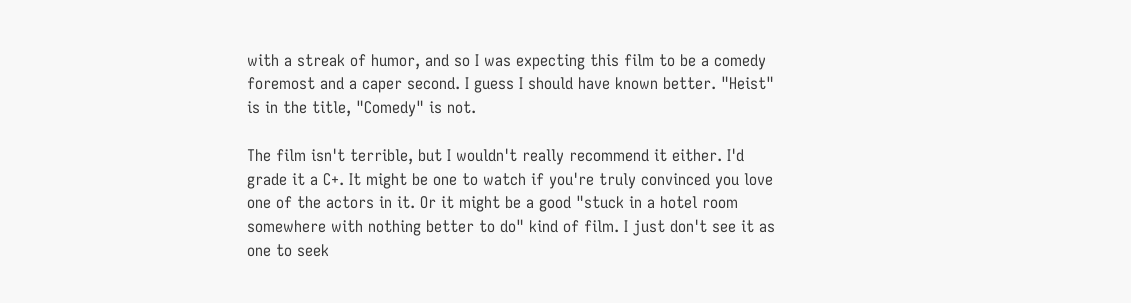with a streak of humor, and so I was expecting this film to be a comedy foremost and a caper second. I guess I should have known better. "Heist" is in the title, "Comedy" is not.

The film isn't terrible, but I wouldn't really recommend it either. I'd grade it a C+. It might be one to watch if you're truly convinced you love one of the actors in it. Or it might be a good "stuck in a hotel room somewhere with nothing better to do" kind of film. I just don't see it as one to seek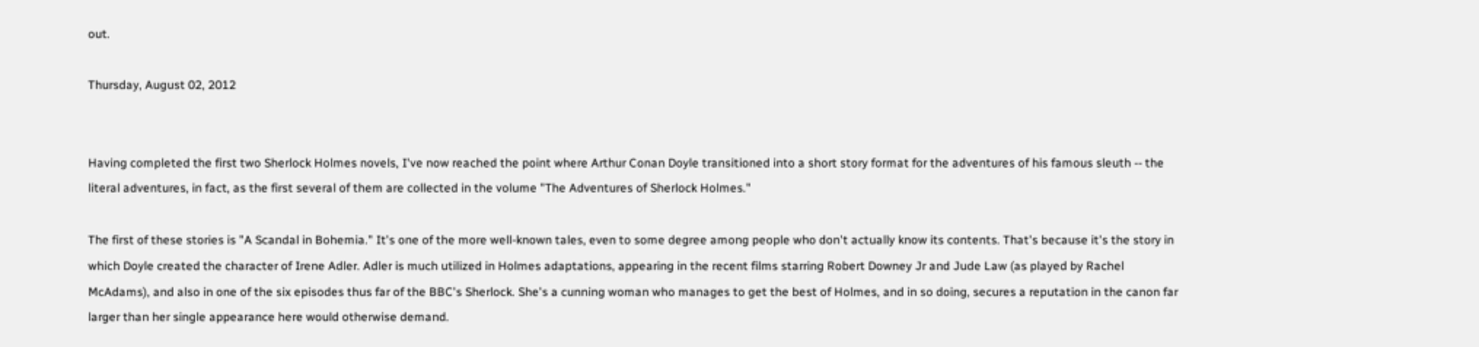out.

Thursday, August 02, 2012


Having completed the first two Sherlock Holmes novels, I've now reached the point where Arthur Conan Doyle transitioned into a short story format for the adventures of his famous sleuth -- the literal adventures, in fact, as the first several of them are collected in the volume "The Adventures of Sherlock Holmes."

The first of these stories is "A Scandal in Bohemia." It's one of the more well-known tales, even to some degree among people who don't actually know its contents. That's because it's the story in which Doyle created the character of Irene Adler. Adler is much utilized in Holmes adaptations, appearing in the recent films starring Robert Downey Jr and Jude Law (as played by Rachel McAdams), and also in one of the six episodes thus far of the BBC's Sherlock. She's a cunning woman who manages to get the best of Holmes, and in so doing, secures a reputation in the canon far larger than her single appearance here would otherwise demand.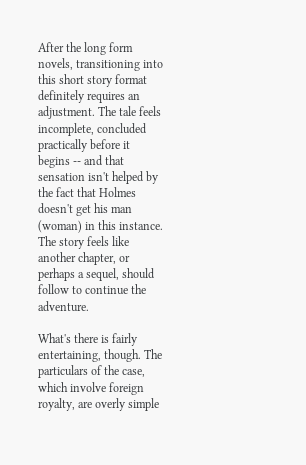After the long form novels, transitioning into this short story format definitely requires an adjustment. The tale feels incomplete, concluded practically before it begins -- and that sensation isn't helped by the fact that Holmes doesn't get his man (woman) in this instance. The story feels like another chapter, or perhaps a sequel, should follow to continue the adventure.

What's there is fairly entertaining, though. The particulars of the case, which involve foreign royalty, are overly simple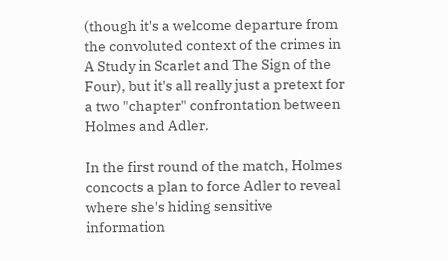(though it's a welcome departure from the convoluted context of the crimes in A Study in Scarlet and The Sign of the Four), but it's all really just a pretext for a two "chapter" confrontation between Holmes and Adler.

In the first round of the match, Holmes concocts a plan to force Adler to reveal where she's hiding sensitive information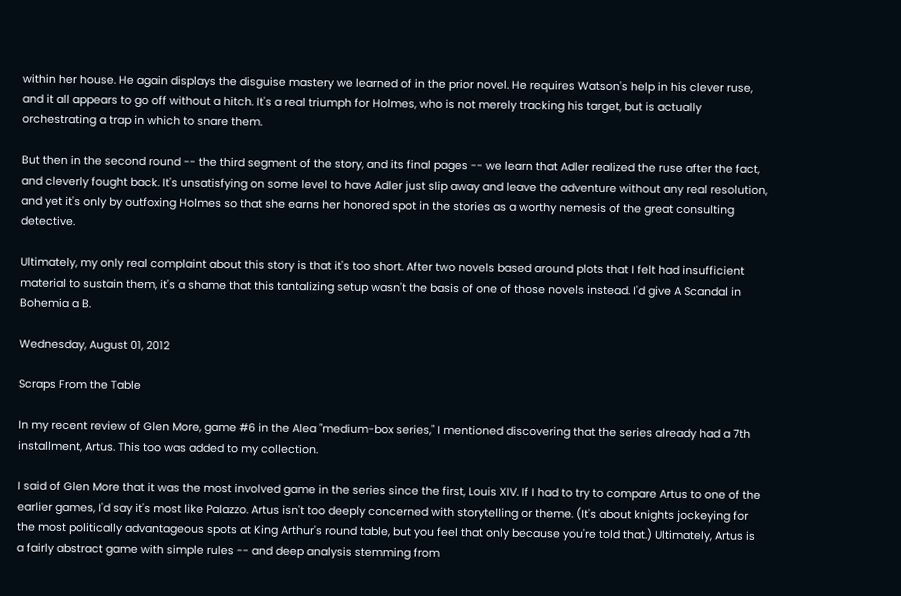within her house. He again displays the disguise mastery we learned of in the prior novel. He requires Watson's help in his clever ruse, and it all appears to go off without a hitch. It's a real triumph for Holmes, who is not merely tracking his target, but is actually orchestrating a trap in which to snare them.

But then in the second round -- the third segment of the story, and its final pages -- we learn that Adler realized the ruse after the fact, and cleverly fought back. It's unsatisfying on some level to have Adler just slip away and leave the adventure without any real resolution, and yet it's only by outfoxing Holmes so that she earns her honored spot in the stories as a worthy nemesis of the great consulting detective.

Ultimately, my only real complaint about this story is that it's too short. After two novels based around plots that I felt had insufficient material to sustain them, it's a shame that this tantalizing setup wasn't the basis of one of those novels instead. I'd give A Scandal in Bohemia a B.

Wednesday, August 01, 2012

Scraps From the Table

In my recent review of Glen More, game #6 in the Alea "medium-box series," I mentioned discovering that the series already had a 7th installment, Artus. This too was added to my collection.

I said of Glen More that it was the most involved game in the series since the first, Louis XIV. If I had to try to compare Artus to one of the earlier games, I'd say it's most like Palazzo. Artus isn't too deeply concerned with storytelling or theme. (It's about knights jockeying for the most politically advantageous spots at King Arthur's round table, but you feel that only because you're told that.) Ultimately, Artus is a fairly abstract game with simple rules -- and deep analysis stemming from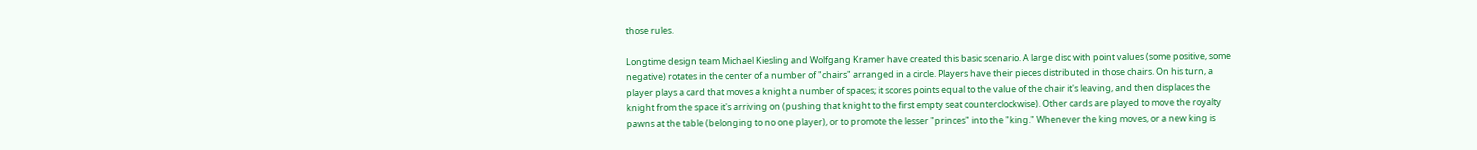those rules.

Longtime design team Michael Kiesling and Wolfgang Kramer have created this basic scenario. A large disc with point values (some positive, some negative) rotates in the center of a number of "chairs" arranged in a circle. Players have their pieces distributed in those chairs. On his turn, a player plays a card that moves a knight a number of spaces; it scores points equal to the value of the chair it's leaving, and then displaces the knight from the space it's arriving on (pushing that knight to the first empty seat counterclockwise). Other cards are played to move the royalty pawns at the table (belonging to no one player), or to promote the lesser "princes" into the "king." Whenever the king moves, or a new king is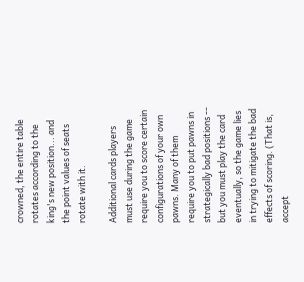crowned, the entire table rotates according to the king's new position... and the point values of seats rotate with it.

Additional cards players must use during the game require you to score certain configurations of your own pawns. Many of them require you to put pawns in strategically bad positions -- but you must play the card eventually, so the game lies in trying to mitigate the bad effects of scoring. (That is, accept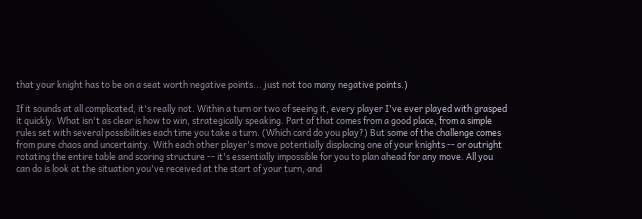that your knight has to be on a seat worth negative points... just not too many negative points.)

If it sounds at all complicated, it's really not. Within a turn or two of seeing it, every player I've ever played with grasped it quickly. What isn't as clear is how to win, strategically speaking. Part of that comes from a good place, from a simple rules set with several possibilities each time you take a turn. (Which card do you play?) But some of the challenge comes from pure chaos and uncertainty. With each other player's move potentially displacing one of your knights -- or outright rotating the entire table and scoring structure -- it's essentially impossible for you to plan ahead for any move. All you can do is look at the situation you've received at the start of your turn, and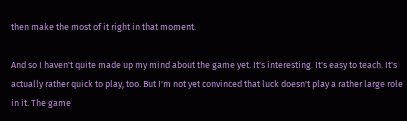then make the most of it right in that moment.

And so I haven't quite made up my mind about the game yet. It's interesting. It's easy to teach. It's actually rather quick to play, too. But I'm not yet convinced that luck doesn't play a rather large role in it. The game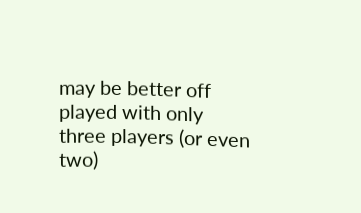may be better off played with only three players (or even two)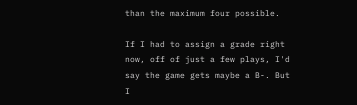than the maximum four possible.

If I had to assign a grade right now, off of just a few plays, I'd say the game gets maybe a B-. But I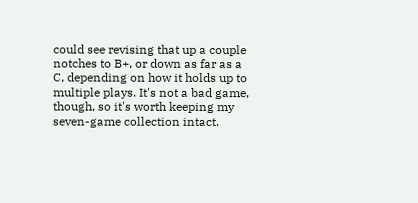could see revising that up a couple notches to B+, or down as far as a C, depending on how it holds up to multiple plays. It's not a bad game, though, so it's worth keeping my seven-game collection intact.